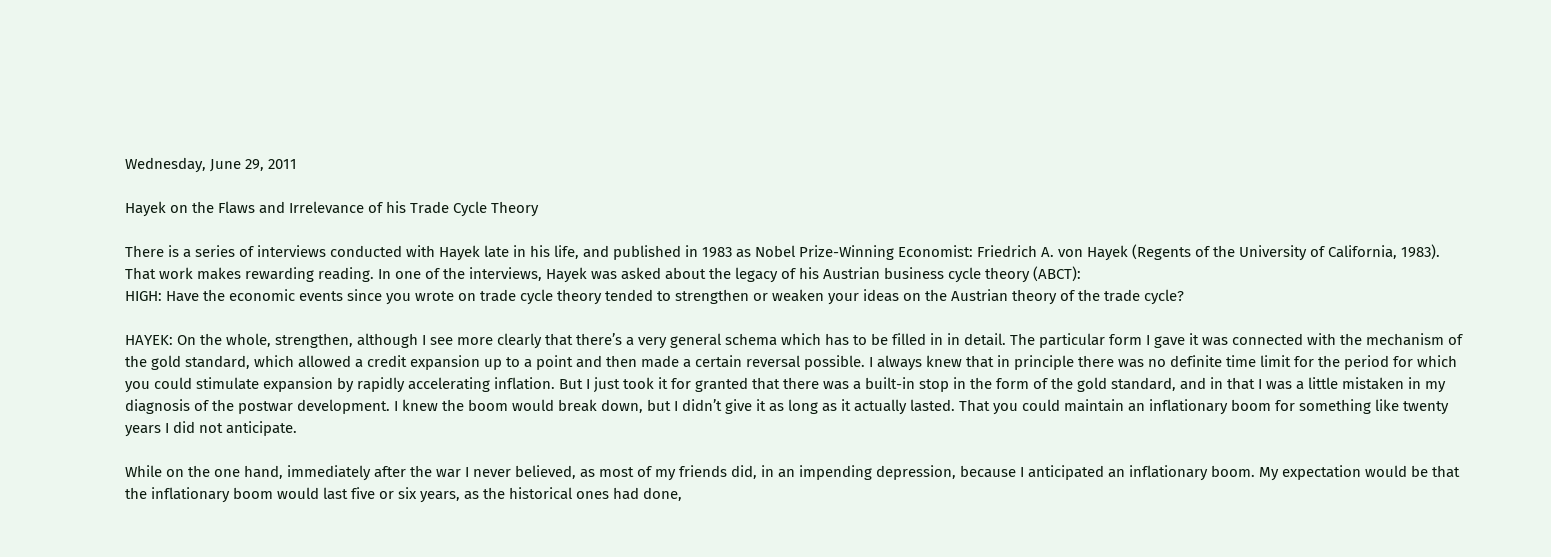Wednesday, June 29, 2011

Hayek on the Flaws and Irrelevance of his Trade Cycle Theory

There is a series of interviews conducted with Hayek late in his life, and published in 1983 as Nobel Prize-Winning Economist: Friedrich A. von Hayek (Regents of the University of California, 1983). That work makes rewarding reading. In one of the interviews, Hayek was asked about the legacy of his Austrian business cycle theory (ABCT):
HIGH: Have the economic events since you wrote on trade cycle theory tended to strengthen or weaken your ideas on the Austrian theory of the trade cycle?

HAYEK: On the whole, strengthen, although I see more clearly that there’s a very general schema which has to be filled in in detail. The particular form I gave it was connected with the mechanism of the gold standard, which allowed a credit expansion up to a point and then made a certain reversal possible. I always knew that in principle there was no definite time limit for the period for which you could stimulate expansion by rapidly accelerating inflation. But I just took it for granted that there was a built-in stop in the form of the gold standard, and in that I was a little mistaken in my diagnosis of the postwar development. I knew the boom would break down, but I didn’t give it as long as it actually lasted. That you could maintain an inflationary boom for something like twenty years I did not anticipate.

While on the one hand, immediately after the war I never believed, as most of my friends did, in an impending depression, because I anticipated an inflationary boom. My expectation would be that the inflationary boom would last five or six years, as the historical ones had done,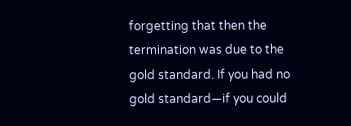forgetting that then the termination was due to the gold standard. If you had no gold standard—if you could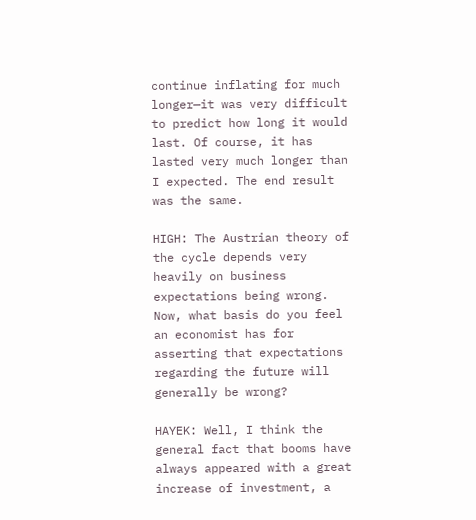continue inflating for much longer—it was very difficult to predict how long it would last. Of course, it has lasted very much longer than I expected. The end result was the same.

HIGH: The Austrian theory of the cycle depends very heavily on business expectations being wrong. Now, what basis do you feel an economist has for asserting that expectations regarding the future will generally be wrong?

HAYEK: Well, I think the general fact that booms have always appeared with a great increase of investment, a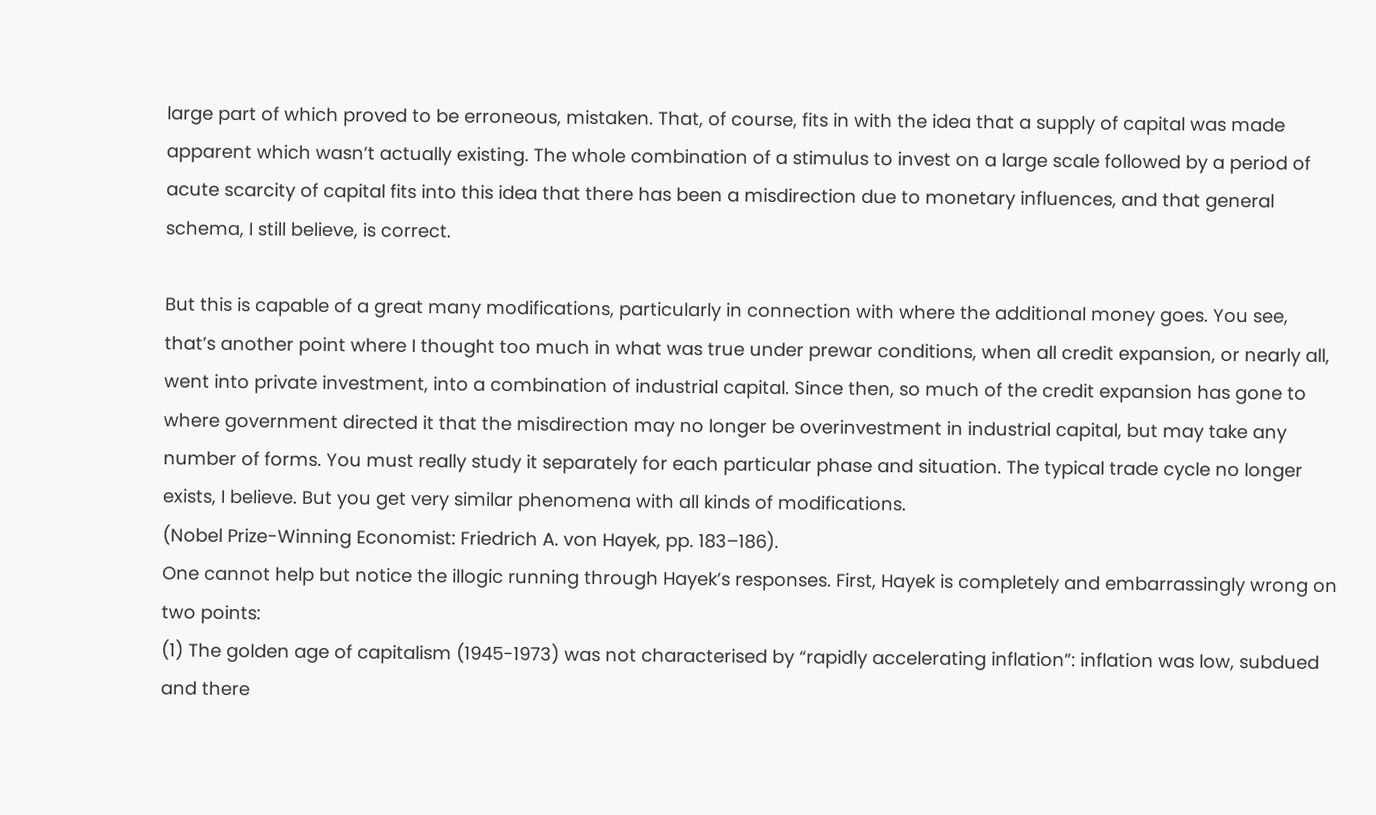large part of which proved to be erroneous, mistaken. That, of course, fits in with the idea that a supply of capital was made apparent which wasn’t actually existing. The whole combination of a stimulus to invest on a large scale followed by a period of acute scarcity of capital fits into this idea that there has been a misdirection due to monetary influences, and that general schema, I still believe, is correct.

But this is capable of a great many modifications, particularly in connection with where the additional money goes. You see, that’s another point where I thought too much in what was true under prewar conditions, when all credit expansion, or nearly all, went into private investment, into a combination of industrial capital. Since then, so much of the credit expansion has gone to where government directed it that the misdirection may no longer be overinvestment in industrial capital, but may take any number of forms. You must really study it separately for each particular phase and situation. The typical trade cycle no longer exists, I believe. But you get very similar phenomena with all kinds of modifications.
(Nobel Prize-Winning Economist: Friedrich A. von Hayek, pp. 183–186).
One cannot help but notice the illogic running through Hayek’s responses. First, Hayek is completely and embarrassingly wrong on two points:
(1) The golden age of capitalism (1945-1973) was not characterised by “rapidly accelerating inflation”: inflation was low, subdued and there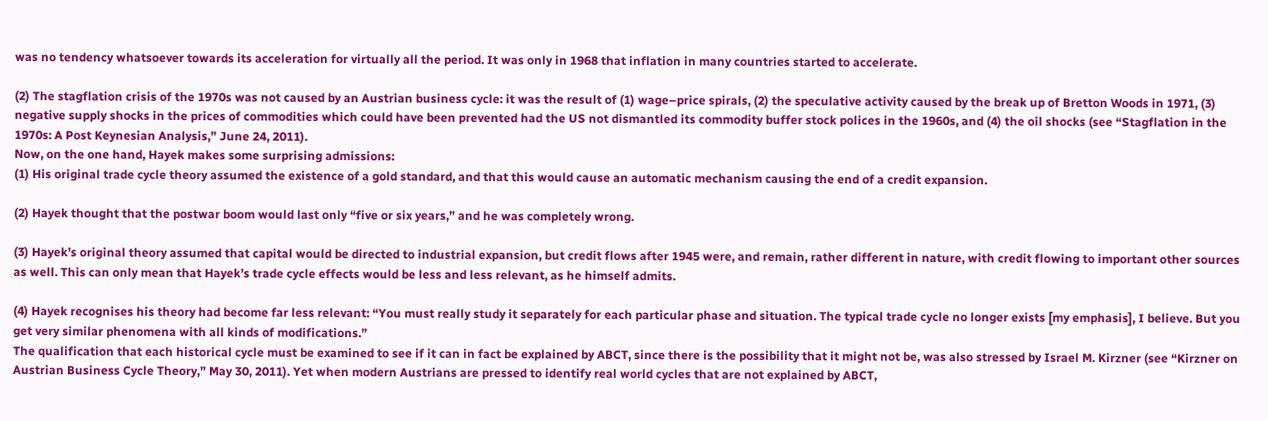was no tendency whatsoever towards its acceleration for virtually all the period. It was only in 1968 that inflation in many countries started to accelerate.

(2) The stagflation crisis of the 1970s was not caused by an Austrian business cycle: it was the result of (1) wage–price spirals, (2) the speculative activity caused by the break up of Bretton Woods in 1971, (3) negative supply shocks in the prices of commodities which could have been prevented had the US not dismantled its commodity buffer stock polices in the 1960s, and (4) the oil shocks (see “Stagflation in the 1970s: A Post Keynesian Analysis,” June 24, 2011).
Now, on the one hand, Hayek makes some surprising admissions:
(1) His original trade cycle theory assumed the existence of a gold standard, and that this would cause an automatic mechanism causing the end of a credit expansion.

(2) Hayek thought that the postwar boom would last only “five or six years,” and he was completely wrong.

(3) Hayek’s original theory assumed that capital would be directed to industrial expansion, but credit flows after 1945 were, and remain, rather different in nature, with credit flowing to important other sources as well. This can only mean that Hayek’s trade cycle effects would be less and less relevant, as he himself admits.

(4) Hayek recognises his theory had become far less relevant: “You must really study it separately for each particular phase and situation. The typical trade cycle no longer exists [my emphasis], I believe. But you get very similar phenomena with all kinds of modifications.”
The qualification that each historical cycle must be examined to see if it can in fact be explained by ABCT, since there is the possibility that it might not be, was also stressed by Israel M. Kirzner (see “Kirzner on Austrian Business Cycle Theory,” May 30, 2011). Yet when modern Austrians are pressed to identify real world cycles that are not explained by ABCT,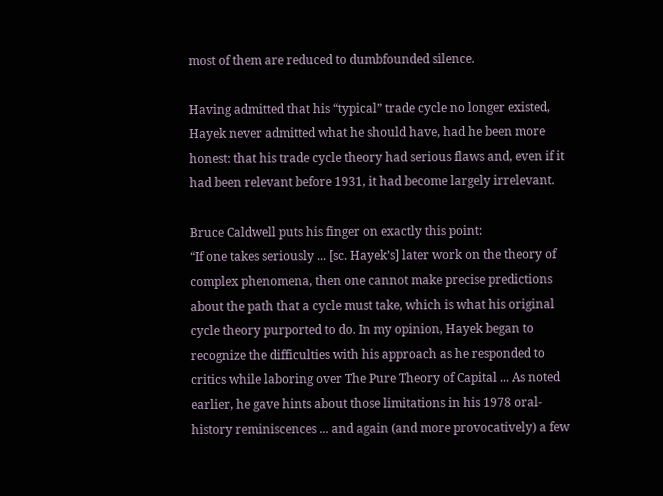most of them are reduced to dumbfounded silence.

Having admitted that his “typical” trade cycle no longer existed, Hayek never admitted what he should have, had he been more honest: that his trade cycle theory had serious flaws and, even if it had been relevant before 1931, it had become largely irrelevant.

Bruce Caldwell puts his finger on exactly this point:
“If one takes seriously ... [sc. Hayek’s] later work on the theory of complex phenomena, then one cannot make precise predictions about the path that a cycle must take, which is what his original cycle theory purported to do. In my opinion, Hayek began to recognize the difficulties with his approach as he responded to critics while laboring over The Pure Theory of Capital ... As noted earlier, he gave hints about those limitations in his 1978 oral-history reminiscences ... and again (and more provocatively) a few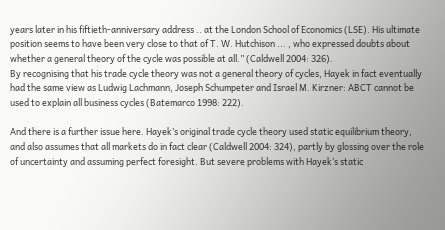years later in his fiftieth-anniversary address .. at the London School of Economics (LSE). His ultimate position seems to have been very close to that of T. W. Hutchison ... , who expressed doubts about whether a general theory of the cycle was possible at all.” (Caldwell 2004: 326).
By recognising that his trade cycle theory was not a general theory of cycles, Hayek in fact eventually had the same view as Ludwig Lachmann, Joseph Schumpeter and Israel M. Kirzner: ABCT cannot be used to explain all business cycles (Batemarco 1998: 222).

And there is a further issue here. Hayek’s original trade cycle theory used static equilibrium theory, and also assumes that all markets do in fact clear (Caldwell 2004: 324), partly by glossing over the role of uncertainty and assuming perfect foresight. But severe problems with Hayek’s static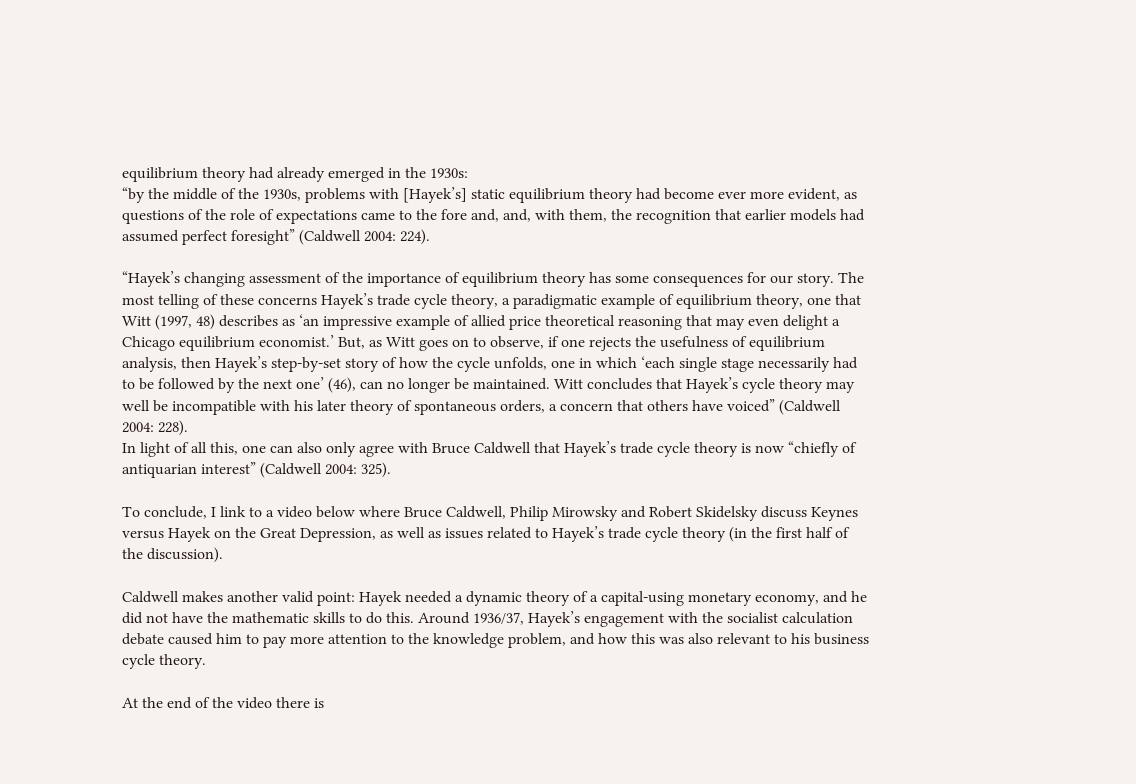equilibrium theory had already emerged in the 1930s:
“by the middle of the 1930s, problems with [Hayek’s] static equilibrium theory had become ever more evident, as questions of the role of expectations came to the fore and, and, with them, the recognition that earlier models had assumed perfect foresight” (Caldwell 2004: 224).

“Hayek’s changing assessment of the importance of equilibrium theory has some consequences for our story. The most telling of these concerns Hayek’s trade cycle theory, a paradigmatic example of equilibrium theory, one that Witt (1997, 48) describes as ‘an impressive example of allied price theoretical reasoning that may even delight a Chicago equilibrium economist.’ But, as Witt goes on to observe, if one rejects the usefulness of equilibrium analysis, then Hayek’s step-by-set story of how the cycle unfolds, one in which ‘each single stage necessarily had to be followed by the next one’ (46), can no longer be maintained. Witt concludes that Hayek’s cycle theory may well be incompatible with his later theory of spontaneous orders, a concern that others have voiced” (Caldwell 2004: 228).
In light of all this, one can also only agree with Bruce Caldwell that Hayek’s trade cycle theory is now “chiefly of antiquarian interest” (Caldwell 2004: 325).

To conclude, I link to a video below where Bruce Caldwell, Philip Mirowsky and Robert Skidelsky discuss Keynes versus Hayek on the Great Depression, as well as issues related to Hayek’s trade cycle theory (in the first half of the discussion).

Caldwell makes another valid point: Hayek needed a dynamic theory of a capital-using monetary economy, and he did not have the mathematic skills to do this. Around 1936/37, Hayek’s engagement with the socialist calculation debate caused him to pay more attention to the knowledge problem, and how this was also relevant to his business cycle theory.

At the end of the video there is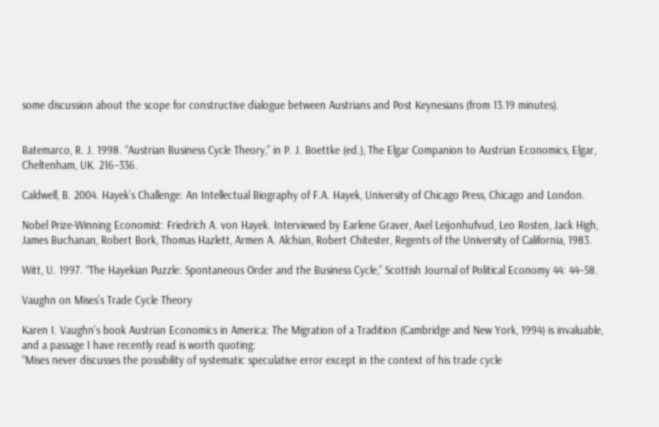some discussion about the scope for constructive dialogue between Austrians and Post Keynesians (from 13.19 minutes).


Batemarco, R. J. 1998. “Austrian Business Cycle Theory,” in P. J. Boettke (ed.), The Elgar Companion to Austrian Economics, Elgar, Cheltenham, UK. 216–336.

Caldwell, B. 2004. Hayek’s Challenge: An Intellectual Biography of F.A. Hayek, University of Chicago Press, Chicago and London.

Nobel Prize-Winning Economist: Friedrich A. von Hayek. Interviewed by Earlene Graver, Axel Leijonhufvud, Leo Rosten, Jack High, James Buchanan, Robert Bork, Thomas Hazlett, Armen A. Alchian, Robert Chitester, Regents of the University of California, 1983.

Witt, U. 1997. “The Hayekian Puzzle: Spontaneous Order and the Business Cycle,” Scottish Journal of Political Economy 44: 44–58.

Vaughn on Mises’s Trade Cycle Theory

Karen I. Vaughn’s book Austrian Economics in America: The Migration of a Tradition (Cambridge and New York, 1994) is invaluable, and a passage I have recently read is worth quoting:
“Mises never discusses the possibility of systematic speculative error except in the context of his trade cycle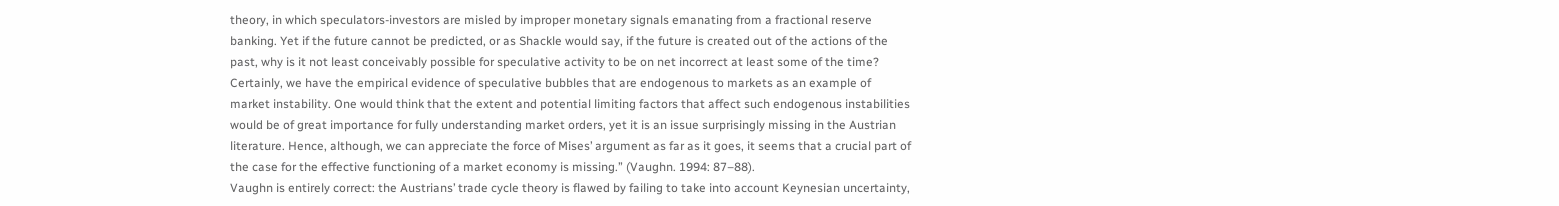theory, in which speculators-investors are misled by improper monetary signals emanating from a fractional reserve banking. Yet if the future cannot be predicted, or as Shackle would say, if the future is created out of the actions of the past, why is it not least conceivably possible for speculative activity to be on net incorrect at least some of the time? Certainly, we have the empirical evidence of speculative bubbles that are endogenous to markets as an example of market instability. One would think that the extent and potential limiting factors that affect such endogenous instabilities would be of great importance for fully understanding market orders, yet it is an issue surprisingly missing in the Austrian literature. Hence, although, we can appreciate the force of Mises’ argument as far as it goes, it seems that a crucial part of the case for the effective functioning of a market economy is missing.” (Vaughn. 1994: 87–88).
Vaughn is entirely correct: the Austrians’ trade cycle theory is flawed by failing to take into account Keynesian uncertainty,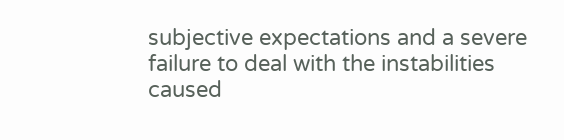subjective expectations and a severe failure to deal with the instabilities caused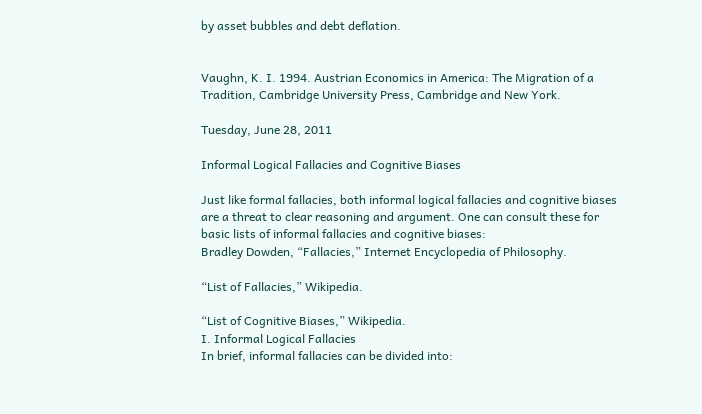by asset bubbles and debt deflation.


Vaughn, K. I. 1994. Austrian Economics in America: The Migration of a Tradition, Cambridge University Press, Cambridge and New York.

Tuesday, June 28, 2011

Informal Logical Fallacies and Cognitive Biases

Just like formal fallacies, both informal logical fallacies and cognitive biases are a threat to clear reasoning and argument. One can consult these for basic lists of informal fallacies and cognitive biases:
Bradley Dowden, “Fallacies,” Internet Encyclopedia of Philosophy.

“List of Fallacies,” Wikipedia.

“List of Cognitive Biases,” Wikipedia.
I. Informal Logical Fallacies
In brief, informal fallacies can be divided into: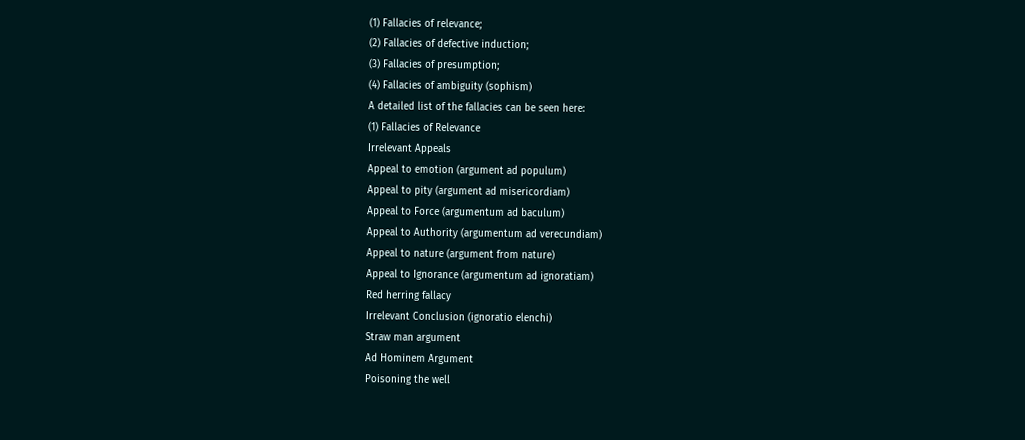(1) Fallacies of relevance;
(2) Fallacies of defective induction;
(3) Fallacies of presumption;
(4) Fallacies of ambiguity (sophism)
A detailed list of the fallacies can be seen here:
(1) Fallacies of Relevance
Irrelevant Appeals
Appeal to emotion (argument ad populum)
Appeal to pity (argument ad misericordiam)
Appeal to Force (argumentum ad baculum)
Appeal to Authority (argumentum ad verecundiam)
Appeal to nature (argument from nature)
Appeal to Ignorance (argumentum ad ignoratiam)
Red herring fallacy
Irrelevant Conclusion (ignoratio elenchi)
Straw man argument
Ad Hominem Argument
Poisoning the well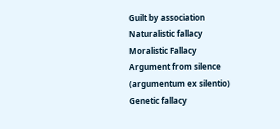Guilt by association
Naturalistic fallacy
Moralistic Fallacy
Argument from silence (argumentum ex silentio)
Genetic fallacy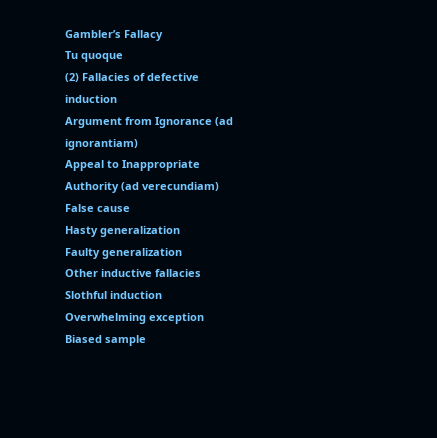Gambler’s Fallacy
Tu quoque
(2) Fallacies of defective induction
Argument from Ignorance (ad ignorantiam)
Appeal to Inappropriate Authority (ad verecundiam)
False cause
Hasty generalization
Faulty generalization
Other inductive fallacies
Slothful induction
Overwhelming exception
Biased sample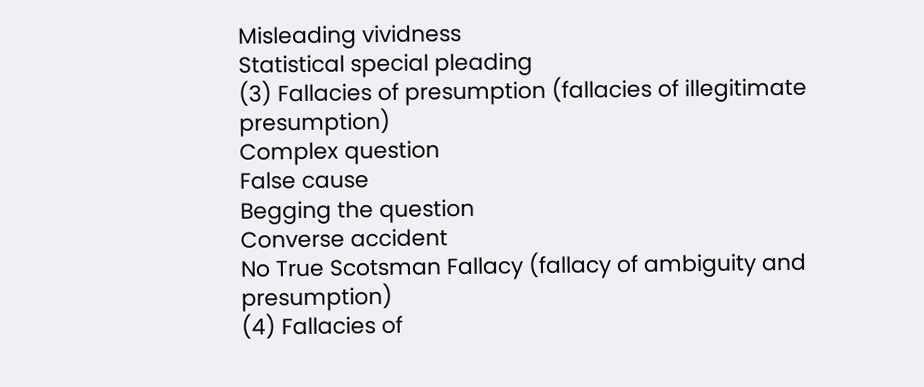Misleading vividness
Statistical special pleading
(3) Fallacies of presumption (fallacies of illegitimate presumption)
Complex question
False cause
Begging the question
Converse accident
No True Scotsman Fallacy (fallacy of ambiguity and presumption)
(4) Fallacies of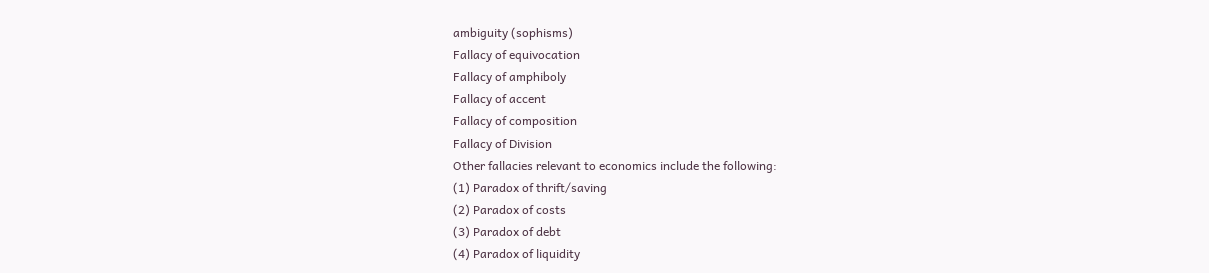ambiguity (sophisms)
Fallacy of equivocation
Fallacy of amphiboly
Fallacy of accent
Fallacy of composition
Fallacy of Division
Other fallacies relevant to economics include the following:
(1) Paradox of thrift/saving
(2) Paradox of costs
(3) Paradox of debt
(4) Paradox of liquidity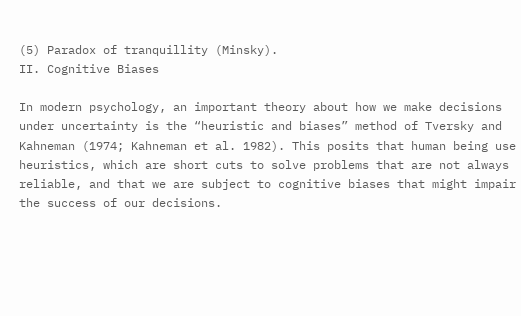(5) Paradox of tranquillity (Minsky).
II. Cognitive Biases

In modern psychology, an important theory about how we make decisions under uncertainty is the “heuristic and biases” method of Tversky and Kahneman (1974; Kahneman et al. 1982). This posits that human being use heuristics, which are short cuts to solve problems that are not always reliable, and that we are subject to cognitive biases that might impair the success of our decisions.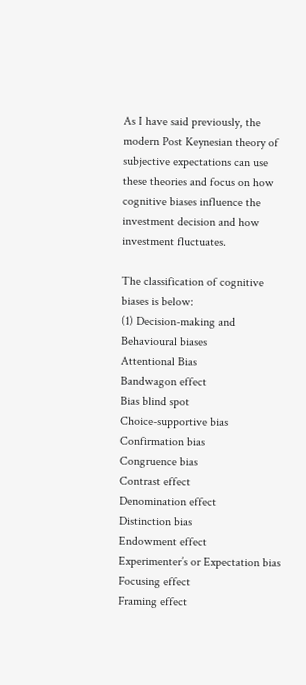As I have said previously, the modern Post Keynesian theory of subjective expectations can use these theories and focus on how cognitive biases influence the investment decision and how investment fluctuates.

The classification of cognitive biases is below:
(1) Decision-making and Behavioural biases
Attentional Bias
Bandwagon effect
Bias blind spot
Choice-supportive bias
Confirmation bias
Congruence bias
Contrast effect
Denomination effect
Distinction bias
Endowment effect
Experimenter’s or Expectation bias
Focusing effect
Framing effect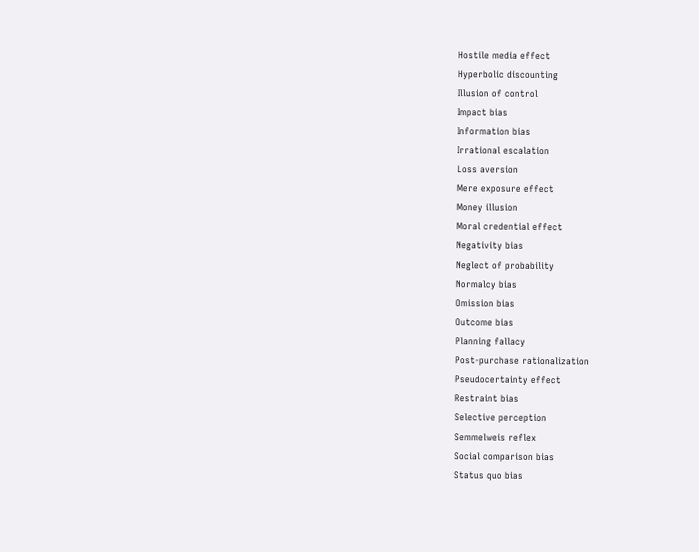Hostile media effect
Hyperbolic discounting
Illusion of control
Impact bias
Information bias
Irrational escalation
Loss aversion
Mere exposure effect
Money illusion
Moral credential effect
Negativity bias
Neglect of probability
Normalcy bias
Omission bias
Outcome bias
Planning fallacy
Post-purchase rationalization
Pseudocertainty effect
Restraint bias
Selective perception
Semmelweis reflex
Social comparison bias
Status quo bias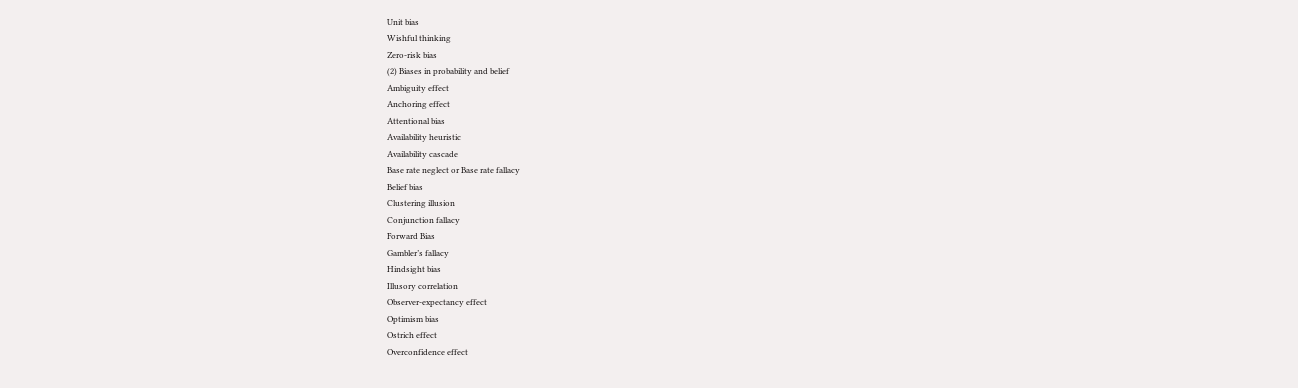Unit bias
Wishful thinking
Zero-risk bias
(2) Biases in probability and belief
Ambiguity effect
Anchoring effect
Attentional bias
Availability heuristic
Availability cascade
Base rate neglect or Base rate fallacy
Belief bias
Clustering illusion
Conjunction fallacy
Forward Bias
Gambler’s fallacy
Hindsight bias
Illusory correlation
Observer-expectancy effect
Optimism bias
Ostrich effect
Overconfidence effect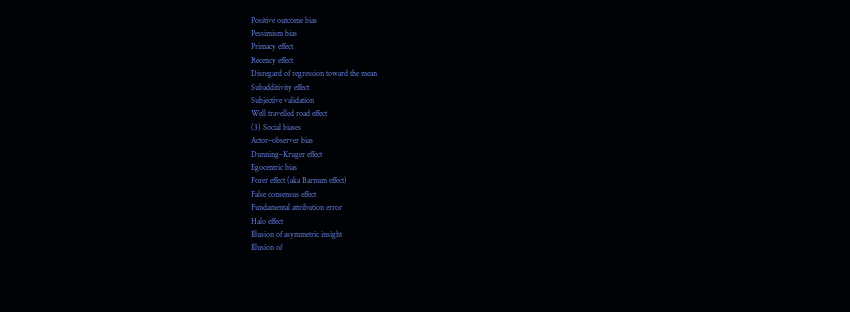Positive outcome bias
Pessimism bias
Primacy effect
Recency effect
Disregard of regression toward the mean
Subadditivity effect
Subjective validation
Well travelled road effect
(3) Social biases
Actor–observer bias
Dunning–Kruger effect
Egocentric bias
Forer effect (aka Barnum effect)
False consensus effect
Fundamental attribution error
Halo effect
Illusion of asymmetric insight
Illusion of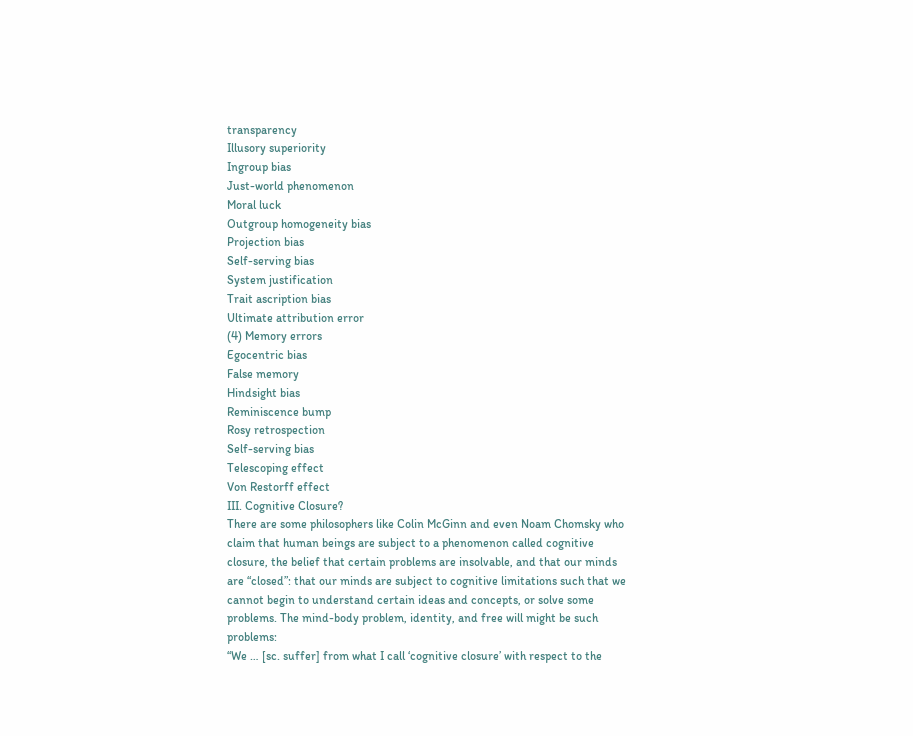transparency
Illusory superiority
Ingroup bias
Just-world phenomenon
Moral luck
Outgroup homogeneity bias
Projection bias
Self-serving bias
System justification
Trait ascription bias
Ultimate attribution error
(4) Memory errors
Egocentric bias
False memory
Hindsight bias
Reminiscence bump
Rosy retrospection
Self-serving bias
Telescoping effect
Von Restorff effect
III. Cognitive Closure?
There are some philosophers like Colin McGinn and even Noam Chomsky who claim that human beings are subject to a phenomenon called cognitive closure, the belief that certain problems are insolvable, and that our minds are “closed”: that our minds are subject to cognitive limitations such that we cannot begin to understand certain ideas and concepts, or solve some problems. The mind-body problem, identity, and free will might be such problems:
“We … [sc. suffer] from what I call ‘cognitive closure’ with respect to the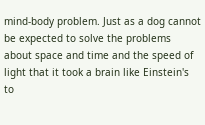mind-body problem. Just as a dog cannot be expected to solve the problems about space and time and the speed of light that it took a brain like Einstein's to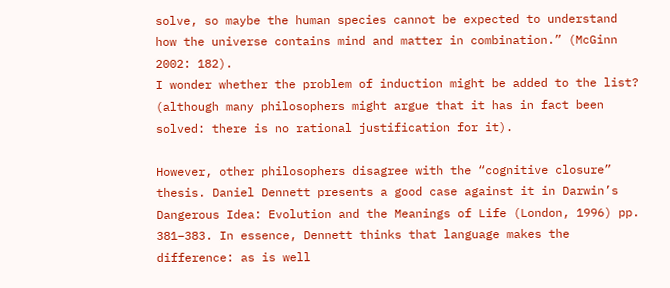solve, so maybe the human species cannot be expected to understand how the universe contains mind and matter in combination.” (McGinn 2002: 182).
I wonder whether the problem of induction might be added to the list? (although many philosophers might argue that it has in fact been solved: there is no rational justification for it).

However, other philosophers disagree with the “cognitive closure” thesis. Daniel Dennett presents a good case against it in Darwin’s Dangerous Idea: Evolution and the Meanings of Life (London, 1996) pp. 381–383. In essence, Dennett thinks that language makes the difference: as is well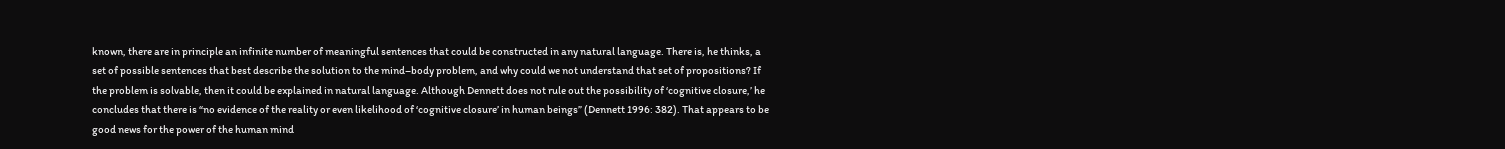known, there are in principle an infinite number of meaningful sentences that could be constructed in any natural language. There is, he thinks, a set of possible sentences that best describe the solution to the mind–body problem, and why could we not understand that set of propositions? If the problem is solvable, then it could be explained in natural language. Although Dennett does not rule out the possibility of ‘cognitive closure,’ he concludes that there is “no evidence of the reality or even likelihood of ‘cognitive closure’ in human beings” (Dennett 1996: 382). That appears to be good news for the power of the human mind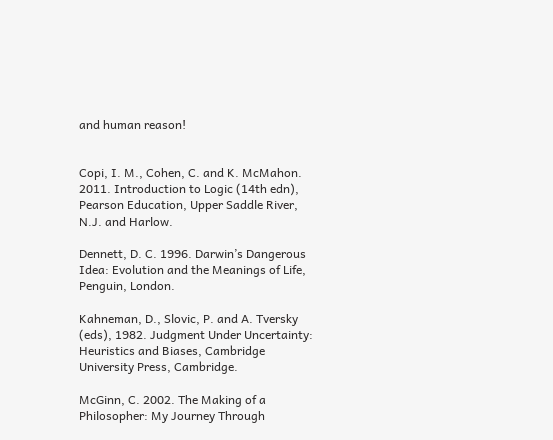and human reason!


Copi, I. M., Cohen, C. and K. McMahon. 2011. Introduction to Logic (14th edn), Pearson Education, Upper Saddle River, N.J. and Harlow.

Dennett, D. C. 1996. Darwin’s Dangerous Idea: Evolution and the Meanings of Life, Penguin, London.

Kahneman, D., Slovic, P. and A. Tversky (eds), 1982. Judgment Under Uncertainty: Heuristics and Biases, Cambridge University Press, Cambridge.

McGinn, C. 2002. The Making of a Philosopher: My Journey Through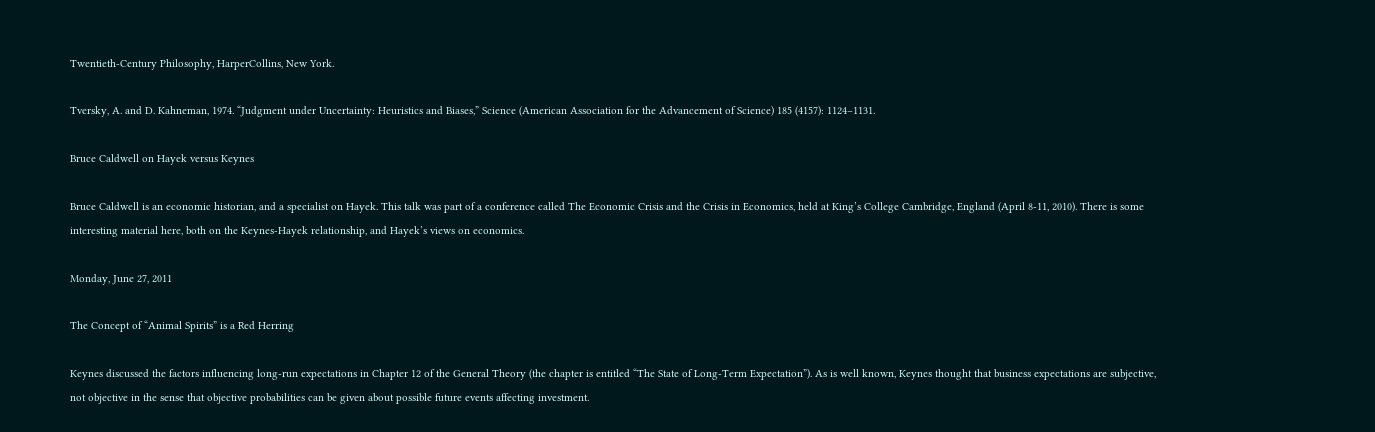Twentieth-Century Philosophy, HarperCollins, New York.

Tversky, A. and D. Kahneman, 1974. “Judgment under Uncertainty: Heuristics and Biases,” Science (American Association for the Advancement of Science) 185 (4157): 1124–1131.

Bruce Caldwell on Hayek versus Keynes

Bruce Caldwell is an economic historian, and a specialist on Hayek. This talk was part of a conference called The Economic Crisis and the Crisis in Economics, held at King’s College Cambridge, England (April 8-11, 2010). There is some interesting material here, both on the Keynes-Hayek relationship, and Hayek’s views on economics.

Monday, June 27, 2011

The Concept of “Animal Spirits” is a Red Herring

Keynes discussed the factors influencing long-run expectations in Chapter 12 of the General Theory (the chapter is entitled “The State of Long-Term Expectation”). As is well known, Keynes thought that business expectations are subjective, not objective in the sense that objective probabilities can be given about possible future events affecting investment.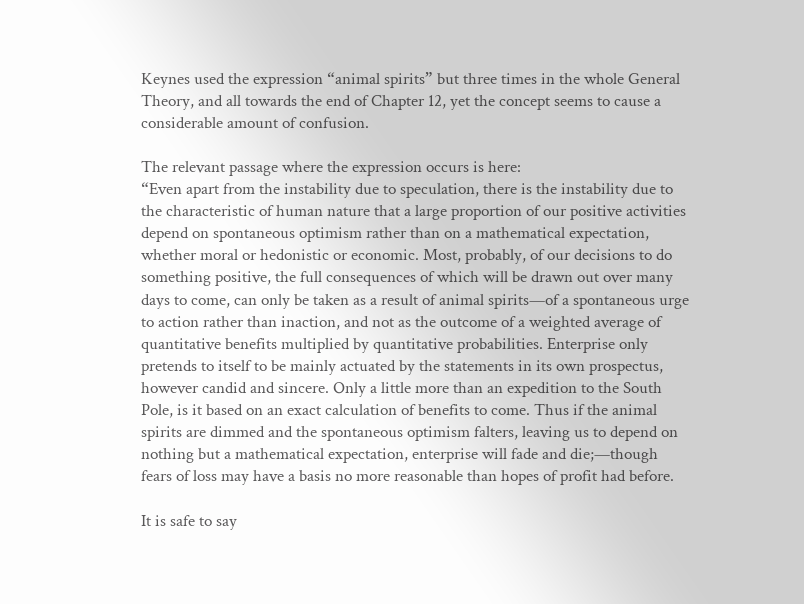Keynes used the expression “animal spirits” but three times in the whole General Theory, and all towards the end of Chapter 12, yet the concept seems to cause a considerable amount of confusion.

The relevant passage where the expression occurs is here:
“Even apart from the instability due to speculation, there is the instability due to the characteristic of human nature that a large proportion of our positive activities depend on spontaneous optimism rather than on a mathematical expectation, whether moral or hedonistic or economic. Most, probably, of our decisions to do something positive, the full consequences of which will be drawn out over many days to come, can only be taken as a result of animal spirits—of a spontaneous urge to action rather than inaction, and not as the outcome of a weighted average of quantitative benefits multiplied by quantitative probabilities. Enterprise only pretends to itself to be mainly actuated by the statements in its own prospectus, however candid and sincere. Only a little more than an expedition to the South Pole, is it based on an exact calculation of benefits to come. Thus if the animal spirits are dimmed and the spontaneous optimism falters, leaving us to depend on nothing but a mathematical expectation, enterprise will fade and die;—though fears of loss may have a basis no more reasonable than hopes of profit had before.

It is safe to say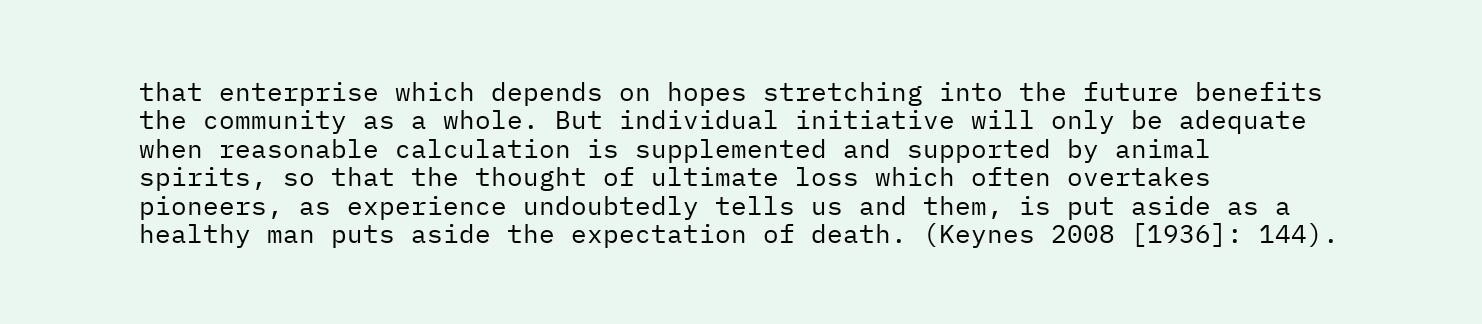that enterprise which depends on hopes stretching into the future benefits the community as a whole. But individual initiative will only be adequate when reasonable calculation is supplemented and supported by animal spirits, so that the thought of ultimate loss which often overtakes pioneers, as experience undoubtedly tells us and them, is put aside as a healthy man puts aside the expectation of death. (Keynes 2008 [1936]: 144).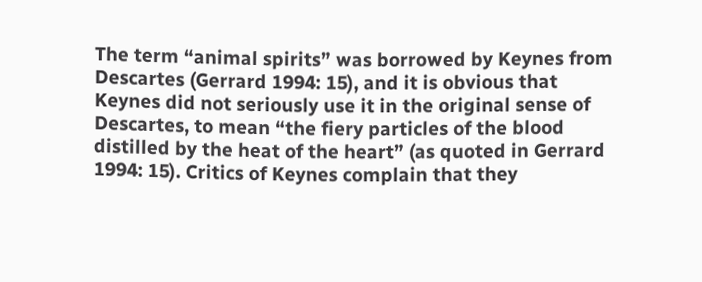The term “animal spirits” was borrowed by Keynes from Descartes (Gerrard 1994: 15), and it is obvious that Keynes did not seriously use it in the original sense of Descartes, to mean “the fiery particles of the blood distilled by the heat of the heart” (as quoted in Gerrard 1994: 15). Critics of Keynes complain that they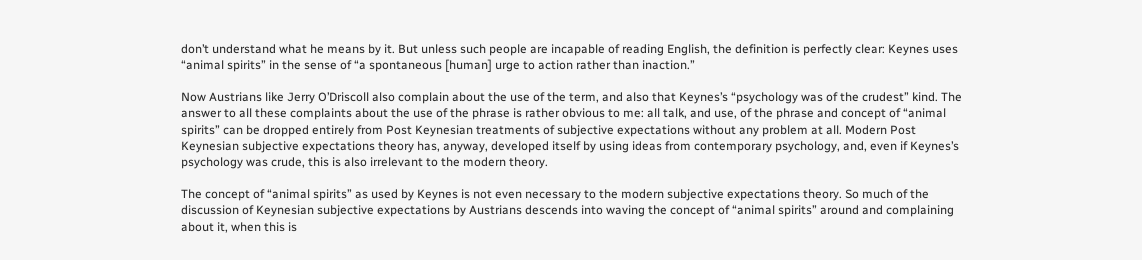don’t understand what he means by it. But unless such people are incapable of reading English, the definition is perfectly clear: Keynes uses “animal spirits” in the sense of “a spontaneous [human] urge to action rather than inaction.”

Now Austrians like Jerry O’Driscoll also complain about the use of the term, and also that Keynes’s “psychology was of the crudest” kind. The answer to all these complaints about the use of the phrase is rather obvious to me: all talk, and use, of the phrase and concept of “animal spirits” can be dropped entirely from Post Keynesian treatments of subjective expectations without any problem at all. Modern Post Keynesian subjective expectations theory has, anyway, developed itself by using ideas from contemporary psychology, and, even if Keynes’s psychology was crude, this is also irrelevant to the modern theory.

The concept of “animal spirits” as used by Keynes is not even necessary to the modern subjective expectations theory. So much of the discussion of Keynesian subjective expectations by Austrians descends into waving the concept of “animal spirits” around and complaining about it, when this is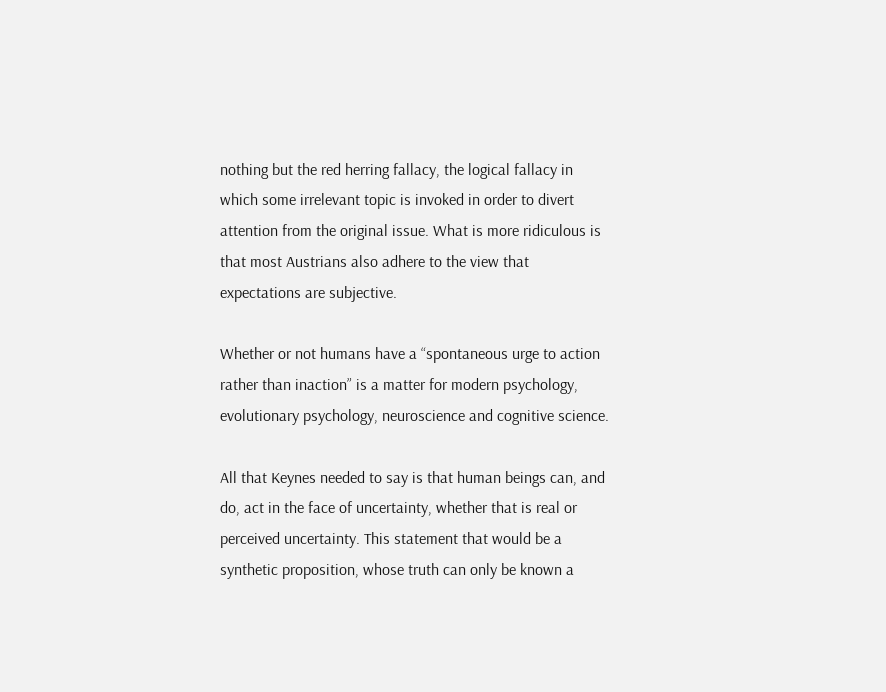nothing but the red herring fallacy, the logical fallacy in which some irrelevant topic is invoked in order to divert attention from the original issue. What is more ridiculous is that most Austrians also adhere to the view that expectations are subjective.

Whether or not humans have a “spontaneous urge to action rather than inaction” is a matter for modern psychology, evolutionary psychology, neuroscience and cognitive science.

All that Keynes needed to say is that human beings can, and do, act in the face of uncertainty, whether that is real or perceived uncertainty. This statement that would be a synthetic proposition, whose truth can only be known a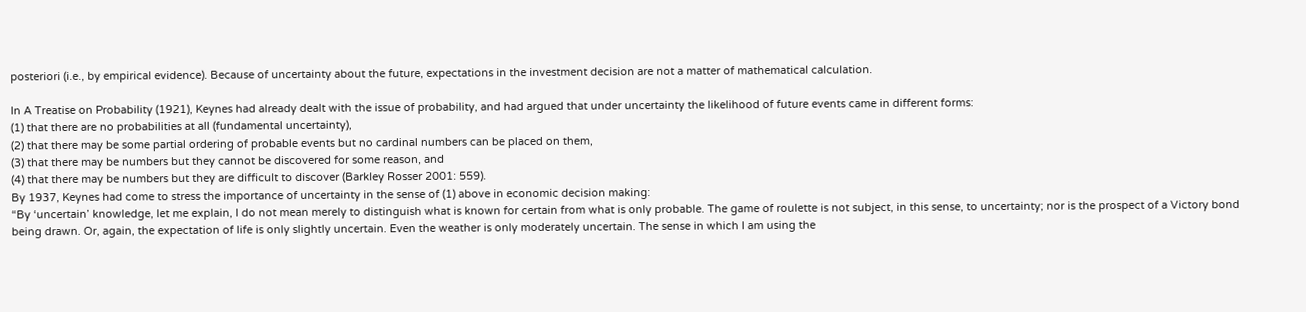posteriori (i.e., by empirical evidence). Because of uncertainty about the future, expectations in the investment decision are not a matter of mathematical calculation.

In A Treatise on Probability (1921), Keynes had already dealt with the issue of probability, and had argued that under uncertainty the likelihood of future events came in different forms:
(1) that there are no probabilities at all (fundamental uncertainty),
(2) that there may be some partial ordering of probable events but no cardinal numbers can be placed on them,
(3) that there may be numbers but they cannot be discovered for some reason, and
(4) that there may be numbers but they are difficult to discover (Barkley Rosser 2001: 559).
By 1937, Keynes had come to stress the importance of uncertainty in the sense of (1) above in economic decision making:
“By ‘uncertain’ knowledge, let me explain, I do not mean merely to distinguish what is known for certain from what is only probable. The game of roulette is not subject, in this sense, to uncertainty; nor is the prospect of a Victory bond being drawn. Or, again, the expectation of life is only slightly uncertain. Even the weather is only moderately uncertain. The sense in which I am using the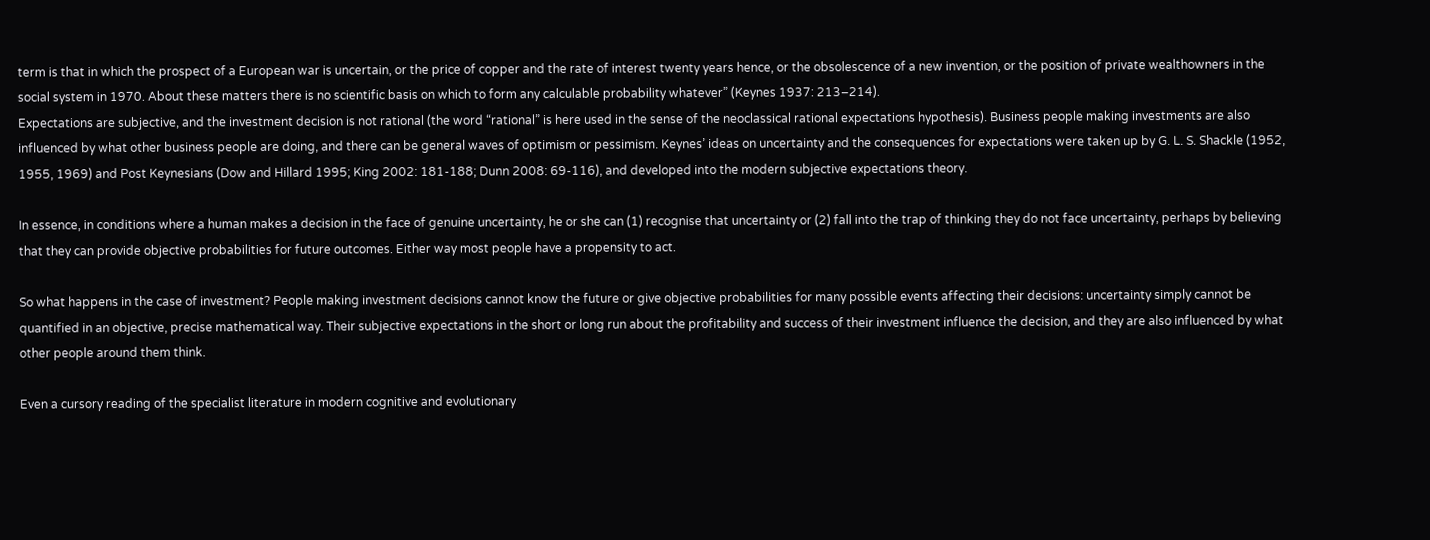term is that in which the prospect of a European war is uncertain, or the price of copper and the rate of interest twenty years hence, or the obsolescence of a new invention, or the position of private wealthowners in the social system in 1970. About these matters there is no scientific basis on which to form any calculable probability whatever” (Keynes 1937: 213–214).
Expectations are subjective, and the investment decision is not rational (the word “rational” is here used in the sense of the neoclassical rational expectations hypothesis). Business people making investments are also influenced by what other business people are doing, and there can be general waves of optimism or pessimism. Keynes’ ideas on uncertainty and the consequences for expectations were taken up by G. L. S. Shackle (1952, 1955, 1969) and Post Keynesians (Dow and Hillard 1995; King 2002: 181-188; Dunn 2008: 69-116), and developed into the modern subjective expectations theory.

In essence, in conditions where a human makes a decision in the face of genuine uncertainty, he or she can (1) recognise that uncertainty or (2) fall into the trap of thinking they do not face uncertainty, perhaps by believing that they can provide objective probabilities for future outcomes. Either way most people have a propensity to act.

So what happens in the case of investment? People making investment decisions cannot know the future or give objective probabilities for many possible events affecting their decisions: uncertainty simply cannot be quantified in an objective, precise mathematical way. Their subjective expectations in the short or long run about the profitability and success of their investment influence the decision, and they are also influenced by what other people around them think.

Even a cursory reading of the specialist literature in modern cognitive and evolutionary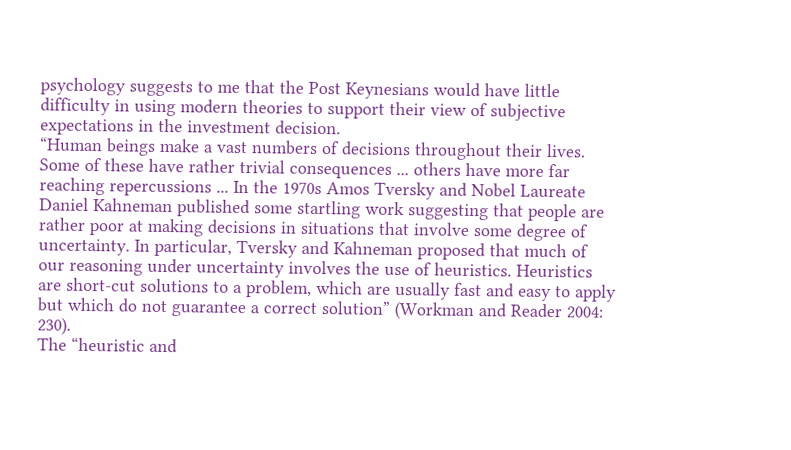psychology suggests to me that the Post Keynesians would have little difficulty in using modern theories to support their view of subjective expectations in the investment decision.
“Human beings make a vast numbers of decisions throughout their lives. Some of these have rather trivial consequences ... others have more far reaching repercussions ... In the 1970s Amos Tversky and Nobel Laureate Daniel Kahneman published some startling work suggesting that people are rather poor at making decisions in situations that involve some degree of uncertainty. In particular, Tversky and Kahneman proposed that much of our reasoning under uncertainty involves the use of heuristics. Heuristics are short-cut solutions to a problem, which are usually fast and easy to apply but which do not guarantee a correct solution” (Workman and Reader 2004: 230).
The “heuristic and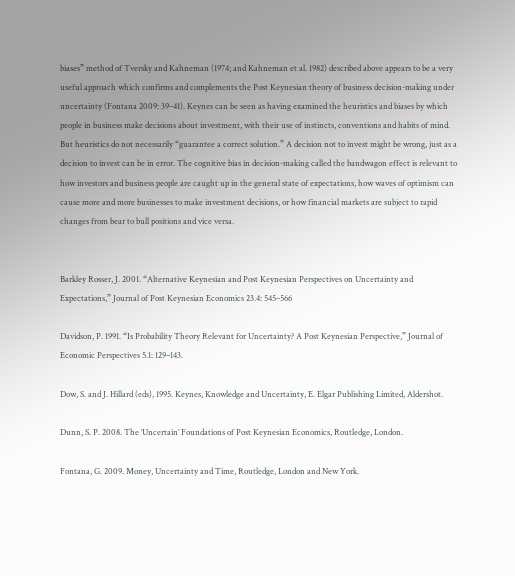biases” method of Tversky and Kahneman (1974; and Kahneman et al. 1982) described above appears to be a very useful approach which confirms and complements the Post Keynesian theory of business decision-making under uncertainty (Fontana 2009: 39–41). Keynes can be seen as having examined the heuristics and biases by which people in business make decisions about investment, with their use of instincts, conventions and habits of mind. But heuristics do not necessarily “guarantee a correct solution.” A decision not to invest might be wrong, just as a decision to invest can be in error. The cognitive bias in decision-making called the bandwagon effect is relevant to how investors and business people are caught up in the general state of expectations, how waves of optimism can cause more and more businesses to make investment decisions, or how financial markets are subject to rapid changes from bear to bull positions and vice versa.


Barkley Rosser, J. 2001. “Alternative Keynesian and Post Keynesian Perspectives on Uncertainty and Expectations,” Journal of Post Keynesian Economics 23.4: 545–566

Davidson, P. 1991. “Is Probability Theory Relevant for Uncertainty? A Post Keynesian Perspective,” Journal of Economic Perspectives 5.1: 129–143.

Dow, S. and J. Hillard (eds), 1995. Keynes, Knowledge and Uncertainty, E. Elgar Publishing Limited, Aldershot.

Dunn, S. P. 2008. The ‘Uncertain’ Foundations of Post Keynesian Economics, Routledge, London.

Fontana, G. 2009. Money, Uncertainty and Time, Routledge, London and New York.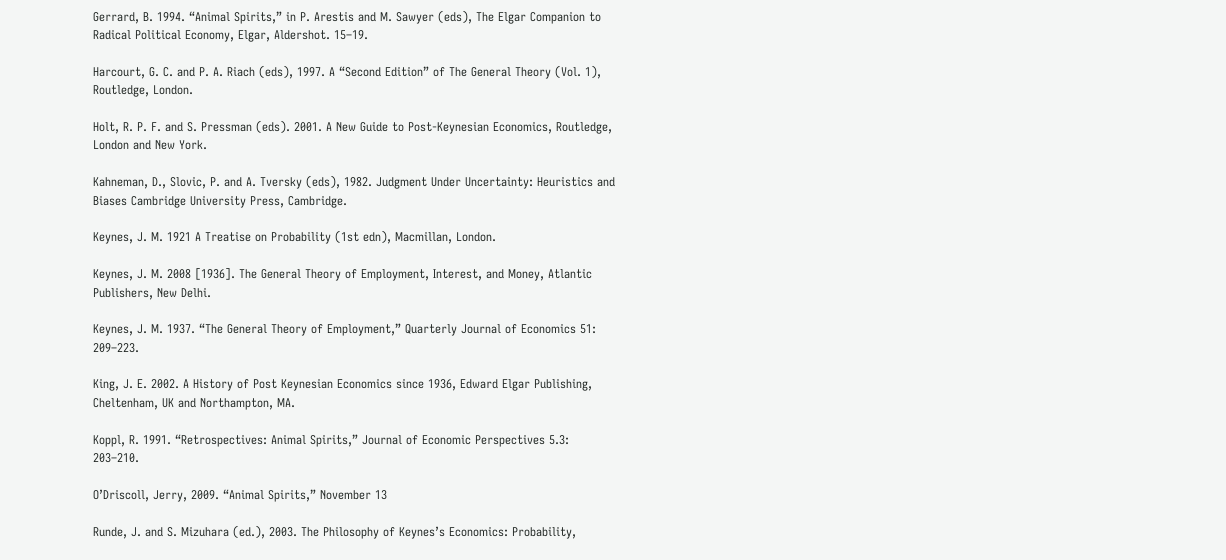Gerrard, B. 1994. “Animal Spirits,” in P. Arestis and M. Sawyer (eds), The Elgar Companion to Radical Political Economy, Elgar, Aldershot. 15–19.

Harcourt, G. C. and P. A. Riach (eds), 1997. A “Second Edition” of The General Theory (Vol. 1), Routledge, London.

Holt, R. P. F. and S. Pressman (eds). 2001. A New Guide to Post-Keynesian Economics, Routledge, London and New York.

Kahneman, D., Slovic, P. and A. Tversky (eds), 1982. Judgment Under Uncertainty: Heuristics and Biases Cambridge University Press, Cambridge.

Keynes, J. M. 1921 A Treatise on Probability (1st edn), Macmillan, London.

Keynes, J. M. 2008 [1936]. The General Theory of Employment, Interest, and Money, Atlantic Publishers, New Delhi.

Keynes, J. M. 1937. “The General Theory of Employment,” Quarterly Journal of Economics 51: 209–223.

King, J. E. 2002. A History of Post Keynesian Economics since 1936, Edward Elgar Publishing, Cheltenham, UK and Northampton, MA.

Koppl, R. 1991. “Retrospectives: Animal Spirits,” Journal of Economic Perspectives 5.3: 203–210.

O’Driscoll, Jerry, 2009. “Animal Spirits,” November 13

Runde, J. and S. Mizuhara (ed.), 2003. The Philosophy of Keynes’s Economics: Probability,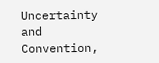Uncertainty and Convention,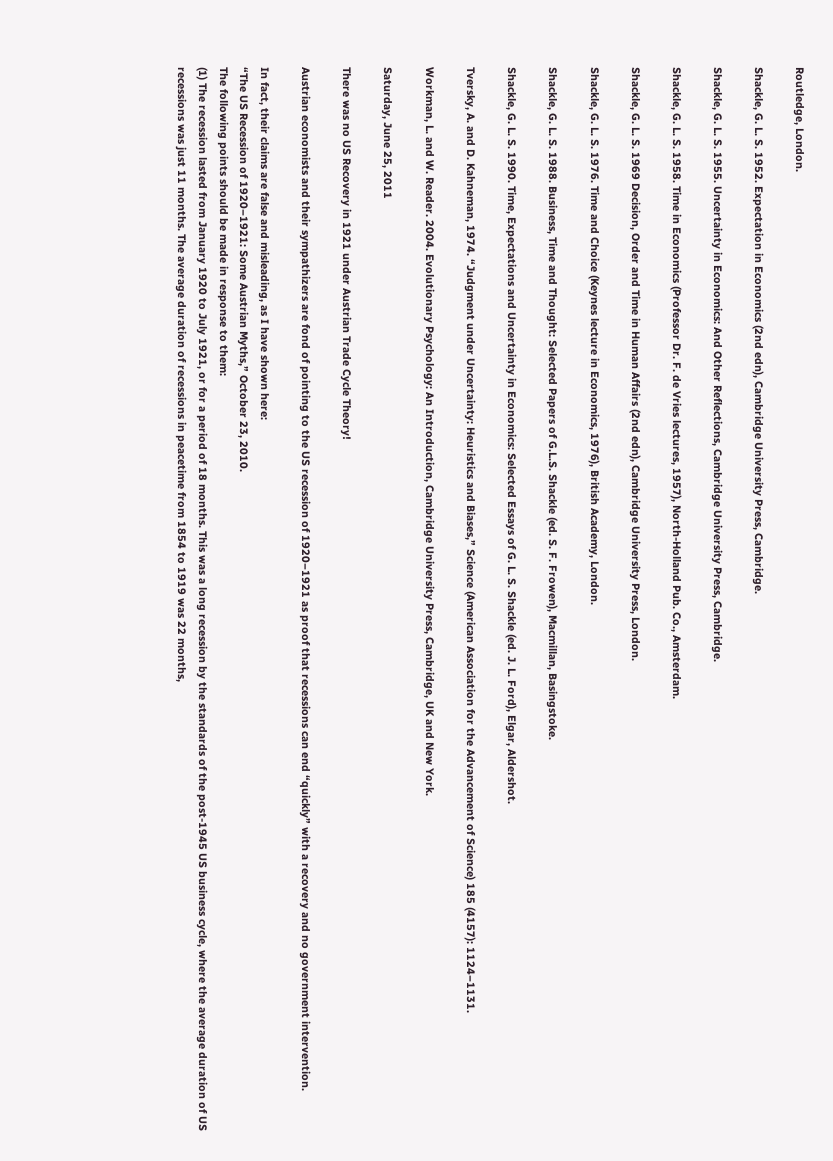Routledge, London.

Shackle, G. L. S. 1952. Expectation in Economics (2nd edn), Cambridge University Press, Cambridge.

Shackle, G. L. S. 1955. Uncertainty in Economics: And Other Reflections, Cambridge University Press, Cambridge.

Shackle, G. L. S. 1958. Time in Economics (Professor Dr. F. de Vries lectures, 1957), North-Holland Pub. Co., Amsterdam.

Shackle, G. L. S. 1969 Decision, Order and Time in Human Affairs (2nd edn), Cambridge University Press, London.

Shackle, G. L. S. 1976. Time and Choice (Keynes lecture in Economics, 1976), British Academy, London.

Shackle, G. L. S. 1988. Business, Time and Thought: Selected Papers of G.L.S. Shackle (ed. S. F. Frowen), Macmillan, Basingstoke.

Shackle, G. L. S. 1990. Time, Expectations and Uncertainty in Economics: Selected Essays of G. L. S. Shackle (ed. J. L. Ford), Elgar, Aldershot.

Tversky, A. and D. Kahneman, 1974. “Judgment under Uncertainty: Heuristics and Biases,” Science (American Association for the Advancement of Science) 185 (4157): 1124–1131.

Workman, L. and W. Reader. 2004. Evolutionary Psychology: An Introduction, Cambridge University Press, Cambridge, UK and New York.

Saturday, June 25, 2011

There was no US Recovery in 1921 under Austrian Trade Cycle Theory!

Austrian economists and their sympathizers are fond of pointing to the US recession of 1920–1921 as proof that recessions can end “quickly” with a recovery and no government intervention.

In fact, their claims are false and misleading, as I have shown here:
“The US Recession of 1920–1921: Some Austrian Myths,” October 23, 2010.
The following points should be made in response to them:
(1) The recession lasted from January 1920 to July 1921, or for a period of 18 months. This was a long recession by the standards of the post-1945 US business cycle, where the average duration of US recessions was just 11 months. The average duration of recessions in peacetime from 1854 to 1919 was 22 months,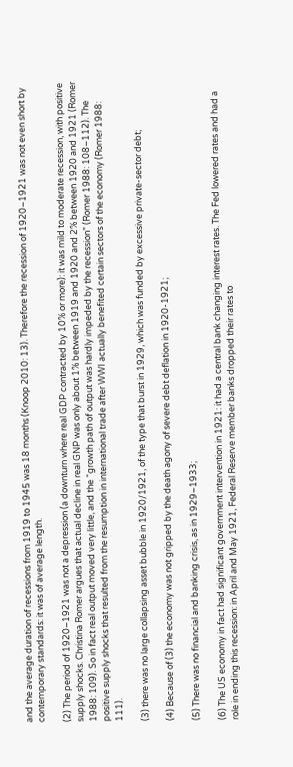and the average duration of recessions from 1919 to 1945 was 18 months (Knoop 2010: 13). Therefore the recession of 1920–1921 was not even short by contemporary standards: it was of average length.

(2) The period of 1920–1921 was not a depression (a downturn where real GDP contracted by 10% or more): it was mild to moderate recession, with positive supply shocks. Christina Romer argues that actual decline in real GNP was only about 1% between 1919 and 1920 and 2% between 1920 and 1921 (Romer 1988: 109). So in fact real output moved very little, and the “growth path of output was hardly impeded by the recession” (Romer 1988: 108–112). The positive supply shocks that resulted from the resumption in international trade after WWI actually benefited certain sectors of the economy (Romer 1988: 111).

(3) there was no large collapsing asset bubble in 1920/1921, of the type that burst in 1929, which was funded by excessive private-sector debt;

(4) Because of (3) the economy was not gripped by the death agony of severe debt deflation in 1920-1921;

(5) There was no financial and banking crisis, as in 1929–1933;

(6) The US economy in fact had significant government intervention in 1921: it had a central bank changing interest rates. The Fed lowered rates and had a role in ending this recession: in April and May 1921, Federal Reserve member banks dropped their rates to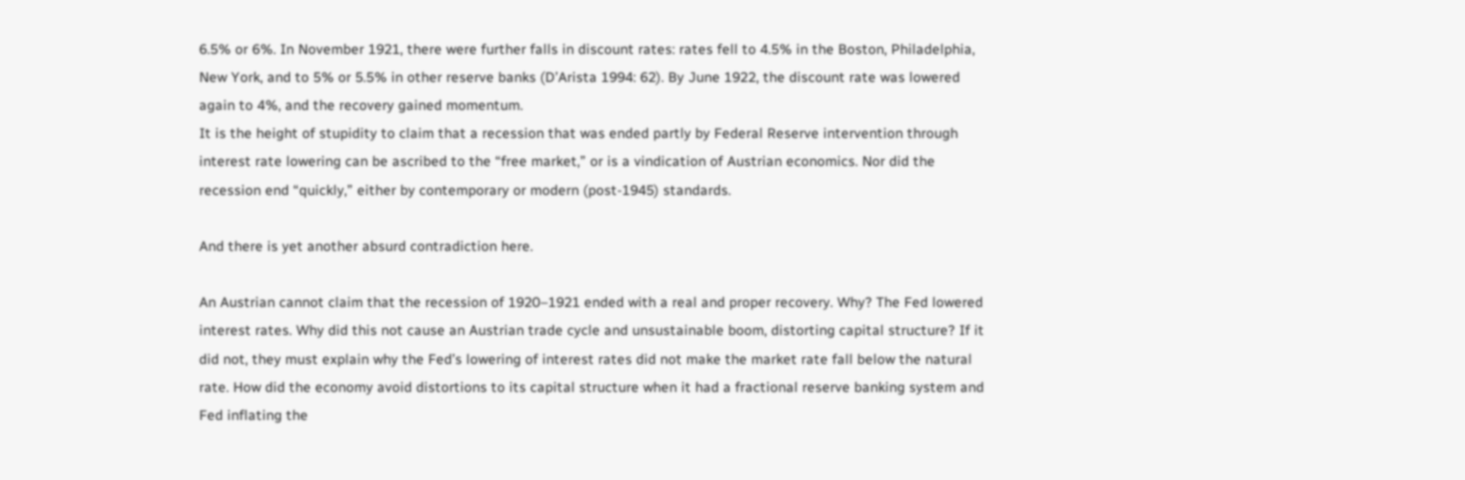6.5% or 6%. In November 1921, there were further falls in discount rates: rates fell to 4.5% in the Boston, Philadelphia, New York, and to 5% or 5.5% in other reserve banks (D’Arista 1994: 62). By June 1922, the discount rate was lowered again to 4%, and the recovery gained momentum.
It is the height of stupidity to claim that a recession that was ended partly by Federal Reserve intervention through interest rate lowering can be ascribed to the “free market,” or is a vindication of Austrian economics. Nor did the recession end “quickly,” either by contemporary or modern (post-1945) standards.

And there is yet another absurd contradiction here.

An Austrian cannot claim that the recession of 1920–1921 ended with a real and proper recovery. Why? The Fed lowered interest rates. Why did this not cause an Austrian trade cycle and unsustainable boom, distorting capital structure? If it did not, they must explain why the Fed’s lowering of interest rates did not make the market rate fall below the natural rate. How did the economy avoid distortions to its capital structure when it had a fractional reserve banking system and Fed inflating the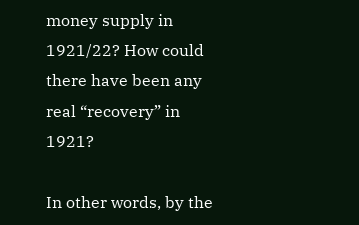money supply in 1921/22? How could there have been any real “recovery” in 1921?

In other words, by the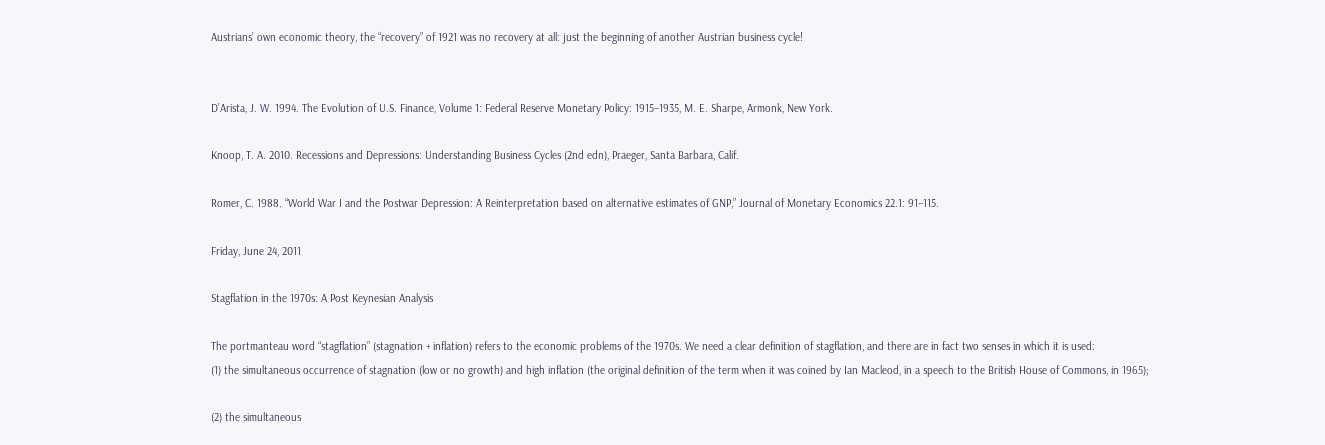Austrians’ own economic theory, the “recovery” of 1921 was no recovery at all: just the beginning of another Austrian business cycle!


D’Arista, J. W. 1994. The Evolution of U.S. Finance, Volume 1: Federal Reserve Monetary Policy: 1915–1935, M. E. Sharpe, Armonk, New York.

Knoop, T. A. 2010. Recessions and Depressions: Understanding Business Cycles (2nd edn), Praeger, Santa Barbara, Calif.

Romer, C. 1988. “World War I and the Postwar Depression: A Reinterpretation based on alternative estimates of GNP,” Journal of Monetary Economics 22.1: 91–115.

Friday, June 24, 2011

Stagflation in the 1970s: A Post Keynesian Analysis

The portmanteau word “stagflation” (stagnation + inflation) refers to the economic problems of the 1970s. We need a clear definition of stagflation, and there are in fact two senses in which it is used:
(1) the simultaneous occurrence of stagnation (low or no growth) and high inflation (the original definition of the term when it was coined by Ian Macleod, in a speech to the British House of Commons, in 1965);

(2) the simultaneous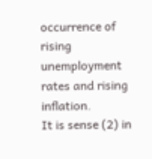occurrence of rising unemployment rates and rising inflation.
It is sense (2) in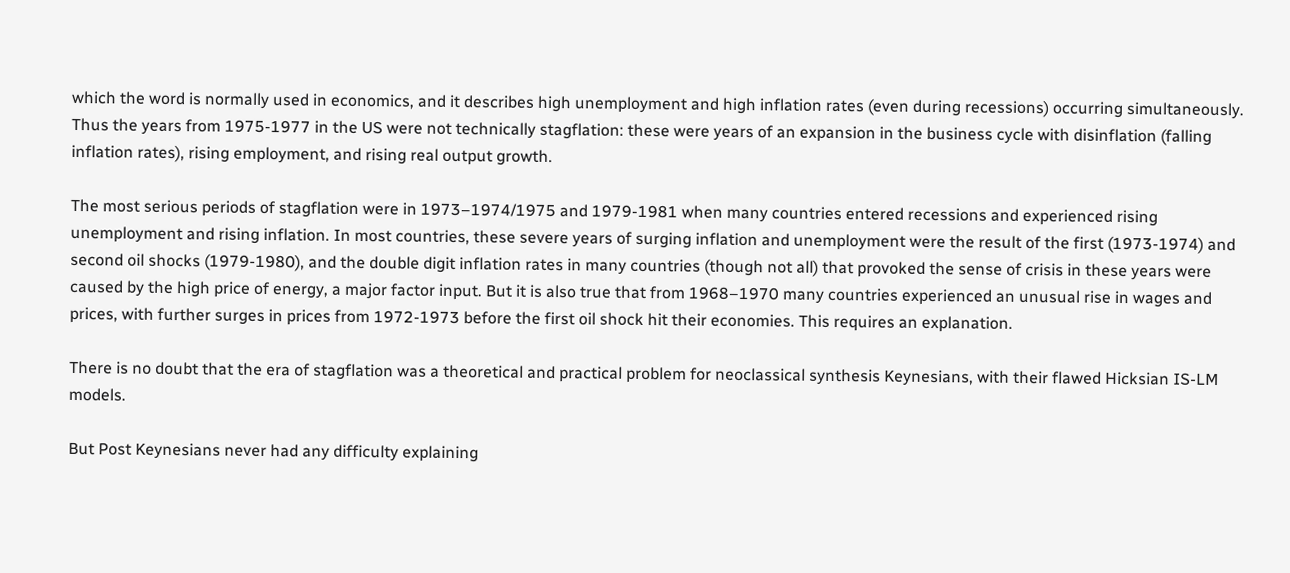which the word is normally used in economics, and it describes high unemployment and high inflation rates (even during recessions) occurring simultaneously. Thus the years from 1975-1977 in the US were not technically stagflation: these were years of an expansion in the business cycle with disinflation (falling inflation rates), rising employment, and rising real output growth.

The most serious periods of stagflation were in 1973–1974/1975 and 1979-1981 when many countries entered recessions and experienced rising unemployment and rising inflation. In most countries, these severe years of surging inflation and unemployment were the result of the first (1973-1974) and second oil shocks (1979-1980), and the double digit inflation rates in many countries (though not all) that provoked the sense of crisis in these years were caused by the high price of energy, a major factor input. But it is also true that from 1968–1970 many countries experienced an unusual rise in wages and prices, with further surges in prices from 1972-1973 before the first oil shock hit their economies. This requires an explanation.

There is no doubt that the era of stagflation was a theoretical and practical problem for neoclassical synthesis Keynesians, with their flawed Hicksian IS-LM models.

But Post Keynesians never had any difficulty explaining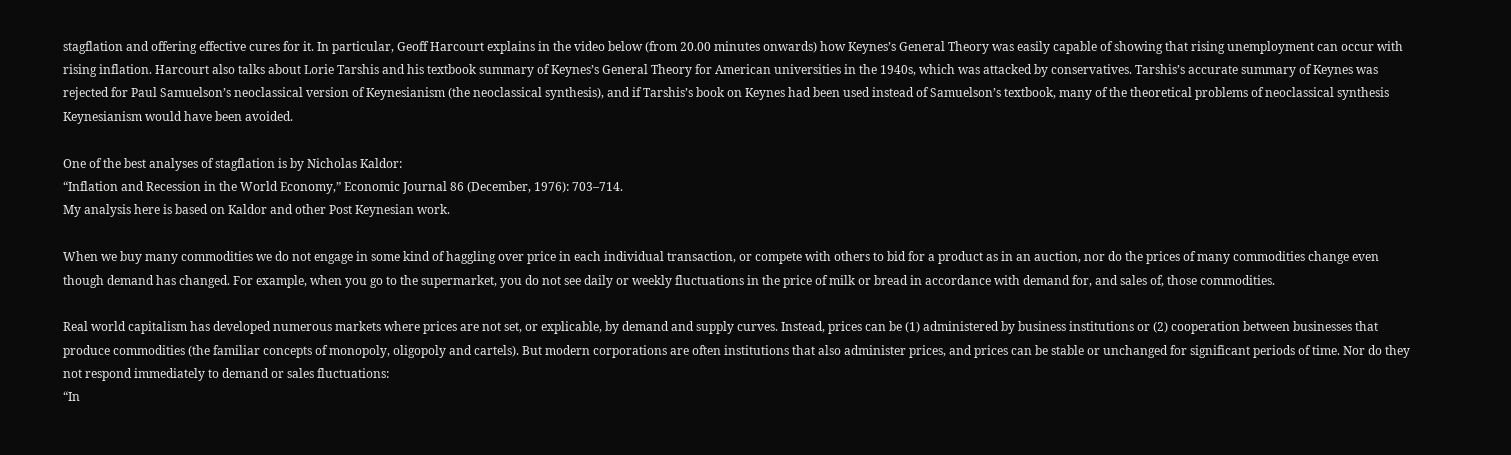stagflation and offering effective cures for it. In particular, Geoff Harcourt explains in the video below (from 20.00 minutes onwards) how Keynes’s General Theory was easily capable of showing that rising unemployment can occur with rising inflation. Harcourt also talks about Lorie Tarshis and his textbook summary of Keynes’s General Theory for American universities in the 1940s, which was attacked by conservatives. Tarshis’s accurate summary of Keynes was rejected for Paul Samuelson’s neoclassical version of Keynesianism (the neoclassical synthesis), and if Tarshis’s book on Keynes had been used instead of Samuelson’s textbook, many of the theoretical problems of neoclassical synthesis Keynesianism would have been avoided.

One of the best analyses of stagflation is by Nicholas Kaldor:
“Inflation and Recession in the World Economy,” Economic Journal 86 (December, 1976): 703–714.
My analysis here is based on Kaldor and other Post Keynesian work.

When we buy many commodities we do not engage in some kind of haggling over price in each individual transaction, or compete with others to bid for a product as in an auction, nor do the prices of many commodities change even though demand has changed. For example, when you go to the supermarket, you do not see daily or weekly fluctuations in the price of milk or bread in accordance with demand for, and sales of, those commodities.

Real world capitalism has developed numerous markets where prices are not set, or explicable, by demand and supply curves. Instead, prices can be (1) administered by business institutions or (2) cooperation between businesses that produce commodities (the familiar concepts of monopoly, oligopoly and cartels). But modern corporations are often institutions that also administer prices, and prices can be stable or unchanged for significant periods of time. Nor do they not respond immediately to demand or sales fluctuations:
“In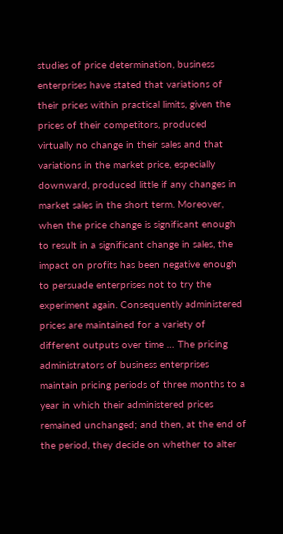studies of price determination, business enterprises have stated that variations of their prices within practical limits, given the prices of their competitors, produced virtually no change in their sales and that variations in the market price, especially downward, produced little if any changes in market sales in the short term. Moreover, when the price change is significant enough to result in a significant change in sales, the impact on profits has been negative enough to persuade enterprises not to try the experiment again. Consequently administered prices are maintained for a variety of different outputs over time … The pricing administrators of business enterprises maintain pricing periods of three months to a year in which their administered prices remained unchanged; and then, at the end of the period, they decide on whether to alter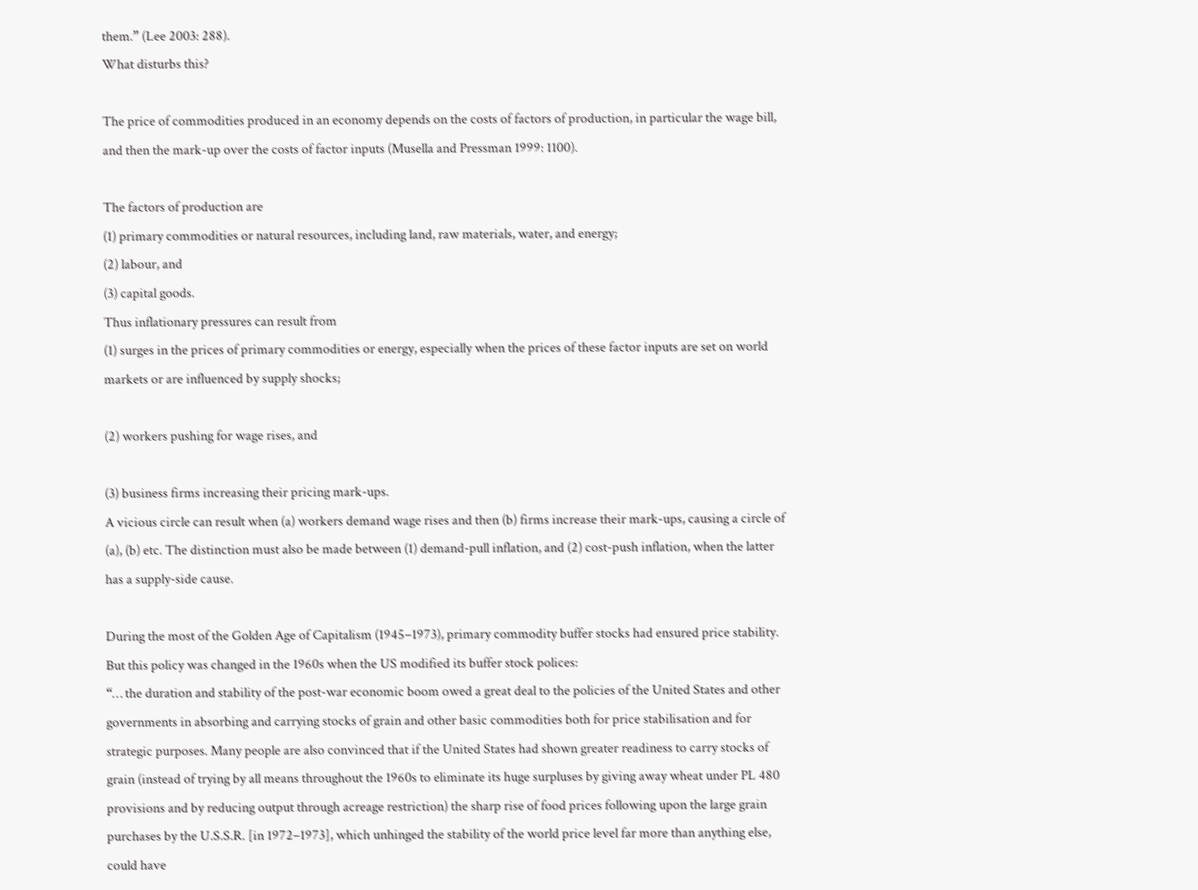them.” (Lee 2003: 288).
What disturbs this?

The price of commodities produced in an economy depends on the costs of factors of production, in particular the wage bill, and then the mark-up over the costs of factor inputs (Musella and Pressman 1999: 1100).

The factors of production are
(1) primary commodities or natural resources, including land, raw materials, water, and energy;
(2) labour, and
(3) capital goods.
Thus inflationary pressures can result from
(1) surges in the prices of primary commodities or energy, especially when the prices of these factor inputs are set on world markets or are influenced by supply shocks;

(2) workers pushing for wage rises, and

(3) business firms increasing their pricing mark-ups.
A vicious circle can result when (a) workers demand wage rises and then (b) firms increase their mark-ups, causing a circle of (a), (b) etc. The distinction must also be made between (1) demand-pull inflation, and (2) cost-push inflation, when the latter has a supply-side cause.

During the most of the Golden Age of Capitalism (1945–1973), primary commodity buffer stocks had ensured price stability. But this policy was changed in the 1960s when the US modified its buffer stock polices:
“… the duration and stability of the post-war economic boom owed a great deal to the policies of the United States and other governments in absorbing and carrying stocks of grain and other basic commodities both for price stabilisation and for strategic purposes. Many people are also convinced that if the United States had shown greater readiness to carry stocks of grain (instead of trying by all means throughout the 1960s to eliminate its huge surpluses by giving away wheat under PL 480 provisions and by reducing output through acreage restriction) the sharp rise of food prices following upon the large grain purchases by the U.S.S.R. [in 1972–1973], which unhinged the stability of the world price level far more than anything else, could have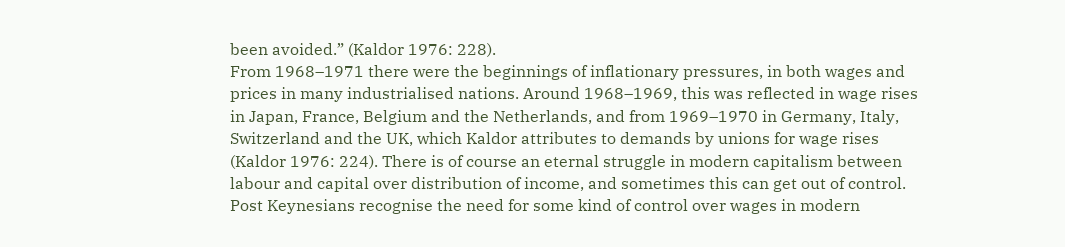been avoided.” (Kaldor 1976: 228).
From 1968–1971 there were the beginnings of inflationary pressures, in both wages and prices in many industrialised nations. Around 1968–1969, this was reflected in wage rises in Japan, France, Belgium and the Netherlands, and from 1969–1970 in Germany, Italy, Switzerland and the UK, which Kaldor attributes to demands by unions for wage rises (Kaldor 1976: 224). There is of course an eternal struggle in modern capitalism between labour and capital over distribution of income, and sometimes this can get out of control. Post Keynesians recognise the need for some kind of control over wages in modern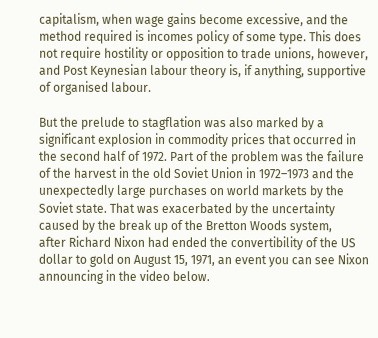capitalism, when wage gains become excessive, and the method required is incomes policy of some type. This does not require hostility or opposition to trade unions, however, and Post Keynesian labour theory is, if anything, supportive of organised labour.

But the prelude to stagflation was also marked by a significant explosion in commodity prices that occurred in the second half of 1972. Part of the problem was the failure of the harvest in the old Soviet Union in 1972–1973 and the unexpectedly large purchases on world markets by the Soviet state. That was exacerbated by the uncertainty caused by the break up of the Bretton Woods system,
after Richard Nixon had ended the convertibility of the US dollar to gold on August 15, 1971, an event you can see Nixon announcing in the video below.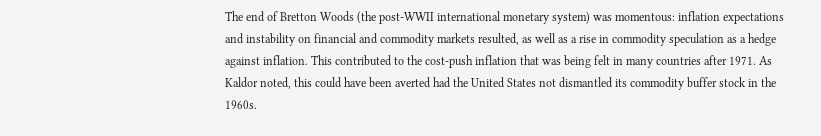The end of Bretton Woods (the post-WWII international monetary system) was momentous: inflation expectations and instability on financial and commodity markets resulted, as well as a rise in commodity speculation as a hedge against inflation. This contributed to the cost-push inflation that was being felt in many countries after 1971. As Kaldor noted, this could have been averted had the United States not dismantled its commodity buffer stock in the 1960s.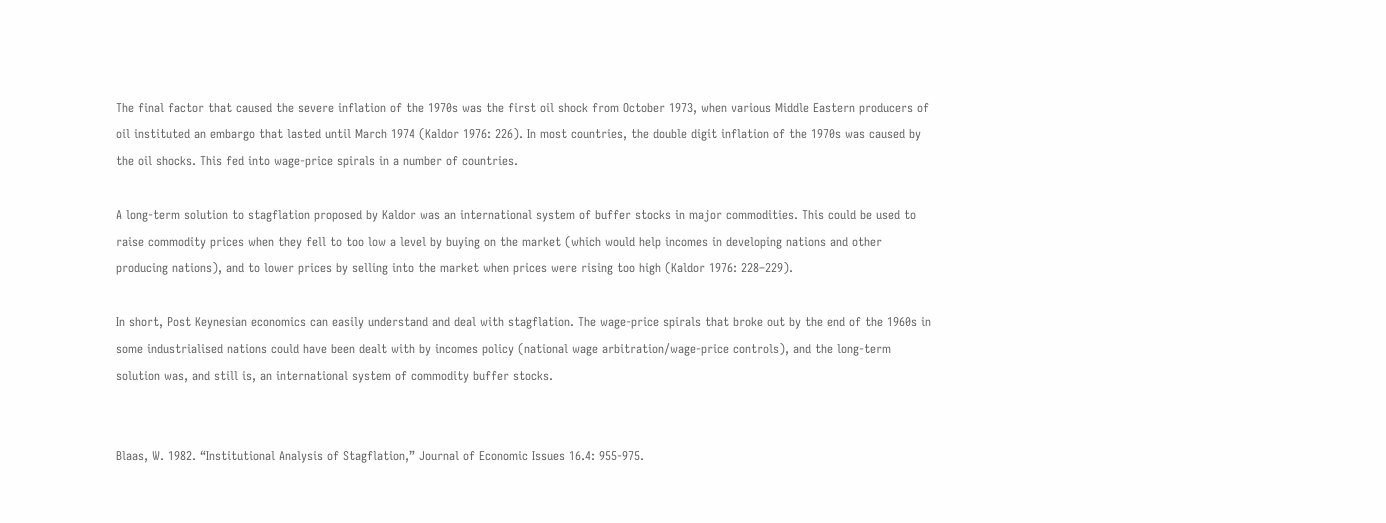The final factor that caused the severe inflation of the 1970s was the first oil shock from October 1973, when various Middle Eastern producers of oil instituted an embargo that lasted until March 1974 (Kaldor 1976: 226). In most countries, the double digit inflation of the 1970s was caused by the oil shocks. This fed into wage-price spirals in a number of countries.

A long-term solution to stagflation proposed by Kaldor was an international system of buffer stocks in major commodities. This could be used to raise commodity prices when they fell to too low a level by buying on the market (which would help incomes in developing nations and other producing nations), and to lower prices by selling into the market when prices were rising too high (Kaldor 1976: 228–229).

In short, Post Keynesian economics can easily understand and deal with stagflation. The wage-price spirals that broke out by the end of the 1960s in some industrialised nations could have been dealt with by incomes policy (national wage arbitration/wage-price controls), and the long-term solution was, and still is, an international system of commodity buffer stocks.


Blaas, W. 1982. “Institutional Analysis of Stagflation,” Journal of Economic Issues 16.4: 955-975.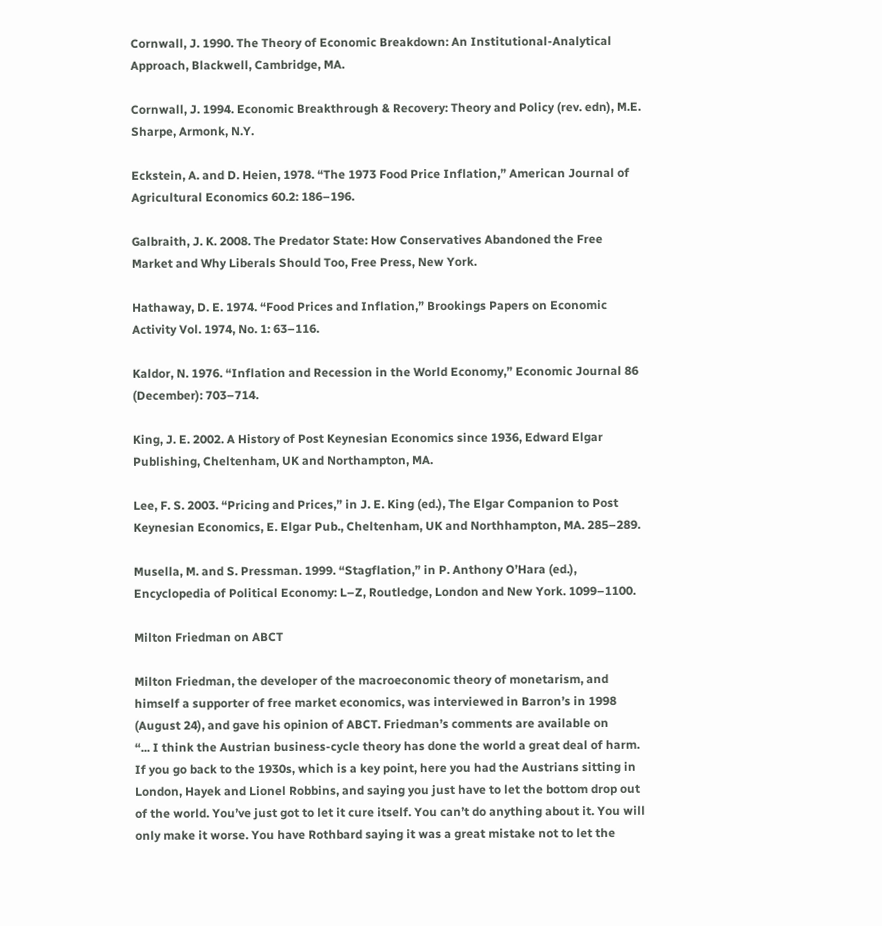Cornwall, J. 1990. The Theory of Economic Breakdown: An Institutional-Analytical Approach, Blackwell, Cambridge, MA.

Cornwall, J. 1994. Economic Breakthrough & Recovery: Theory and Policy (rev. edn), M.E. Sharpe, Armonk, N.Y.

Eckstein, A. and D. Heien, 1978. “The 1973 Food Price Inflation,” American Journal of Agricultural Economics 60.2: 186–196.

Galbraith, J. K. 2008. The Predator State: How Conservatives Abandoned the Free Market and Why Liberals Should Too, Free Press, New York.

Hathaway, D. E. 1974. “Food Prices and Inflation,” Brookings Papers on Economic Activity Vol. 1974, No. 1: 63–116.

Kaldor, N. 1976. “Inflation and Recession in the World Economy,” Economic Journal 86 (December): 703–714.

King, J. E. 2002. A History of Post Keynesian Economics since 1936, Edward Elgar Publishing, Cheltenham, UK and Northampton, MA.

Lee, F. S. 2003. “Pricing and Prices,” in J. E. King (ed.), The Elgar Companion to Post Keynesian Economics, E. Elgar Pub., Cheltenham, UK and Northhampton, MA. 285–289.

Musella, M. and S. Pressman. 1999. “Stagflation,” in P. Anthony O’Hara (ed.), Encyclopedia of Political Economy: L–Z, Routledge, London and New York. 1099–1100.

Milton Friedman on ABCT

Milton Friedman, the developer of the macroeconomic theory of monetarism, and himself a supporter of free market economics, was interviewed in Barron’s in 1998 (August 24), and gave his opinion of ABCT. Friedman’s comments are available on
“... I think the Austrian business-cycle theory has done the world a great deal of harm. If you go back to the 1930s, which is a key point, here you had the Austrians sitting in London, Hayek and Lionel Robbins, and saying you just have to let the bottom drop out of the world. You’ve just got to let it cure itself. You can’t do anything about it. You will only make it worse. You have Rothbard saying it was a great mistake not to let the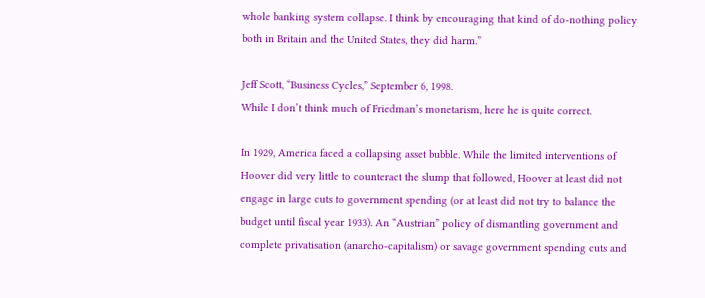whole banking system collapse. I think by encouraging that kind of do-nothing policy both in Britain and the United States, they did harm.”

Jeff Scott, “Business Cycles,” September 6, 1998.
While I don’t think much of Friedman’s monetarism, here he is quite correct.

In 1929, America faced a collapsing asset bubble. While the limited interventions of Hoover did very little to counteract the slump that followed, Hoover at least did not engage in large cuts to government spending (or at least did not try to balance the budget until fiscal year 1933). An “Austrian” policy of dismantling government and complete privatisation (anarcho-capitalism) or savage government spending cuts and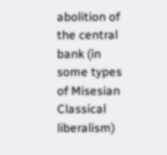abolition of the central bank (in some types of Misesian Classical liberalism)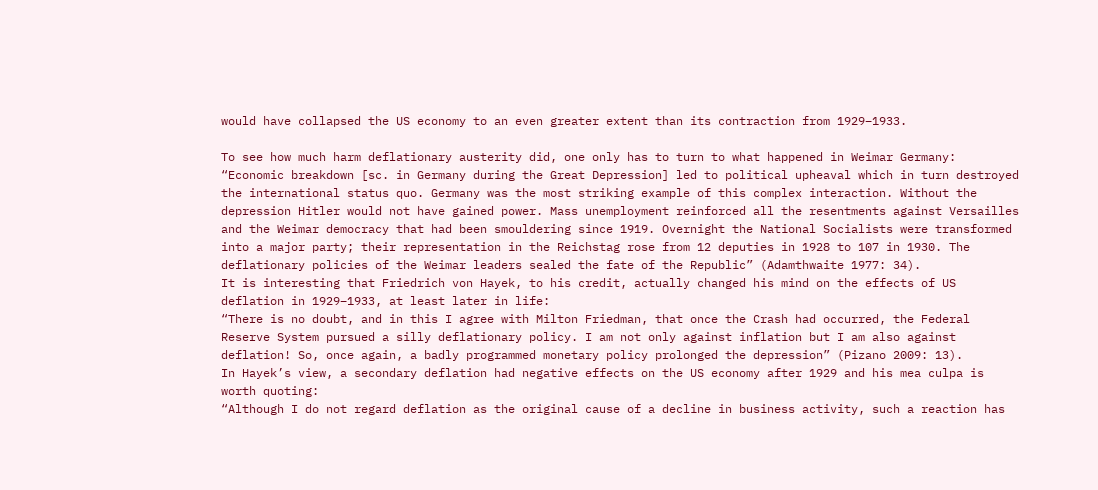would have collapsed the US economy to an even greater extent than its contraction from 1929–1933.

To see how much harm deflationary austerity did, one only has to turn to what happened in Weimar Germany:
“Economic breakdown [sc. in Germany during the Great Depression] led to political upheaval which in turn destroyed the international status quo. Germany was the most striking example of this complex interaction. Without the depression Hitler would not have gained power. Mass unemployment reinforced all the resentments against Versailles and the Weimar democracy that had been smouldering since 1919. Overnight the National Socialists were transformed into a major party; their representation in the Reichstag rose from 12 deputies in 1928 to 107 in 1930. The deflationary policies of the Weimar leaders sealed the fate of the Republic” (Adamthwaite 1977: 34).
It is interesting that Friedrich von Hayek, to his credit, actually changed his mind on the effects of US deflation in 1929–1933, at least later in life:
“There is no doubt, and in this I agree with Milton Friedman, that once the Crash had occurred, the Federal Reserve System pursued a silly deflationary policy. I am not only against inflation but I am also against deflation! So, once again, a badly programmed monetary policy prolonged the depression” (Pizano 2009: 13).
In Hayek’s view, a secondary deflation had negative effects on the US economy after 1929 and his mea culpa is worth quoting:
“Although I do not regard deflation as the original cause of a decline in business activity, such a reaction has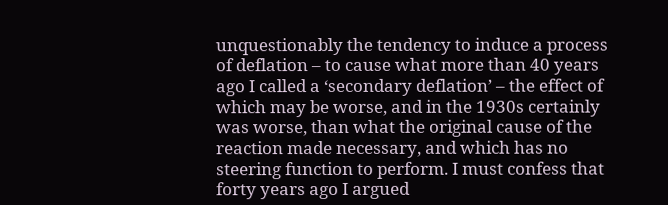unquestionably the tendency to induce a process of deflation – to cause what more than 40 years ago I called a ‘secondary deflation’ – the effect of which may be worse, and in the 1930s certainly was worse, than what the original cause of the reaction made necessary, and which has no steering function to perform. I must confess that forty years ago I argued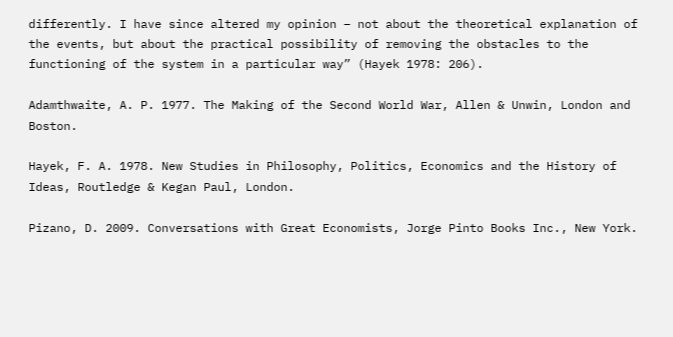differently. I have since altered my opinion – not about the theoretical explanation of the events, but about the practical possibility of removing the obstacles to the functioning of the system in a particular way” (Hayek 1978: 206).

Adamthwaite, A. P. 1977. The Making of the Second World War, Allen & Unwin, London and Boston.

Hayek, F. A. 1978. New Studies in Philosophy, Politics, Economics and the History of Ideas, Routledge & Kegan Paul, London.

Pizano, D. 2009. Conversations with Great Economists, Jorge Pinto Books Inc., New York.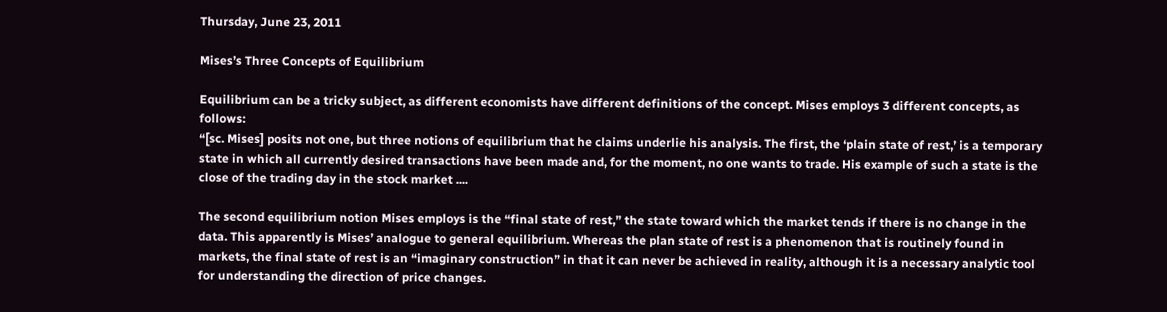Thursday, June 23, 2011

Mises’s Three Concepts of Equilibrium

Equilibrium can be a tricky subject, as different economists have different definitions of the concept. Mises employs 3 different concepts, as follows:
“[sc. Mises] posits not one, but three notions of equilibrium that he claims underlie his analysis. The first, the ‘plain state of rest,’ is a temporary state in which all currently desired transactions have been made and, for the moment, no one wants to trade. His example of such a state is the close of the trading day in the stock market ....

The second equilibrium notion Mises employs is the “final state of rest,” the state toward which the market tends if there is no change in the data. This apparently is Mises’ analogue to general equilibrium. Whereas the plan state of rest is a phenomenon that is routinely found in markets, the final state of rest is an “imaginary construction” in that it can never be achieved in reality, although it is a necessary analytic tool for understanding the direction of price changes.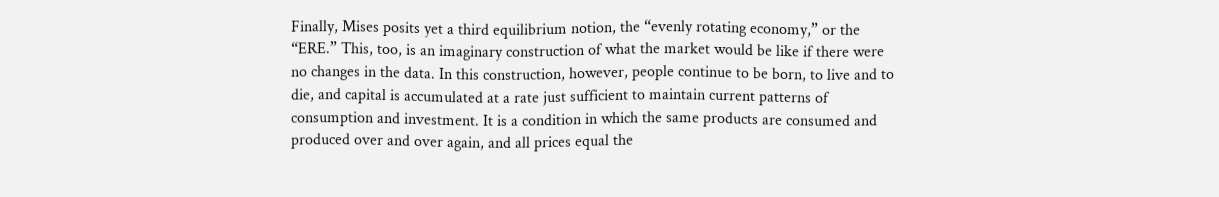Finally, Mises posits yet a third equilibrium notion, the “evenly rotating economy,” or the “ERE.” This, too, is an imaginary construction of what the market would be like if there were no changes in the data. In this construction, however, people continue to be born, to live and to die, and capital is accumulated at a rate just sufficient to maintain current patterns of consumption and investment. It is a condition in which the same products are consumed and produced over and over again, and all prices equal the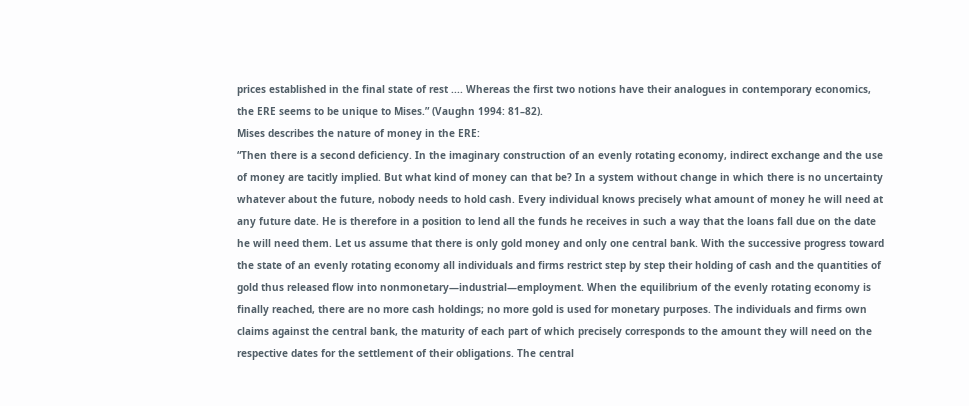prices established in the final state of rest .... Whereas the first two notions have their analogues in contemporary economics, the ERE seems to be unique to Mises.” (Vaughn 1994: 81–82).
Mises describes the nature of money in the ERE:
“Then there is a second deficiency. In the imaginary construction of an evenly rotating economy, indirect exchange and the use of money are tacitly implied. But what kind of money can that be? In a system without change in which there is no uncertainty whatever about the future, nobody needs to hold cash. Every individual knows precisely what amount of money he will need at any future date. He is therefore in a position to lend all the funds he receives in such a way that the loans fall due on the date he will need them. Let us assume that there is only gold money and only one central bank. With the successive progress toward the state of an evenly rotating economy all individuals and firms restrict step by step their holding of cash and the quantities of gold thus released flow into nonmonetary—industrial—employment. When the equilibrium of the evenly rotating economy is finally reached, there are no more cash holdings; no more gold is used for monetary purposes. The individuals and firms own claims against the central bank, the maturity of each part of which precisely corresponds to the amount they will need on the respective dates for the settlement of their obligations. The central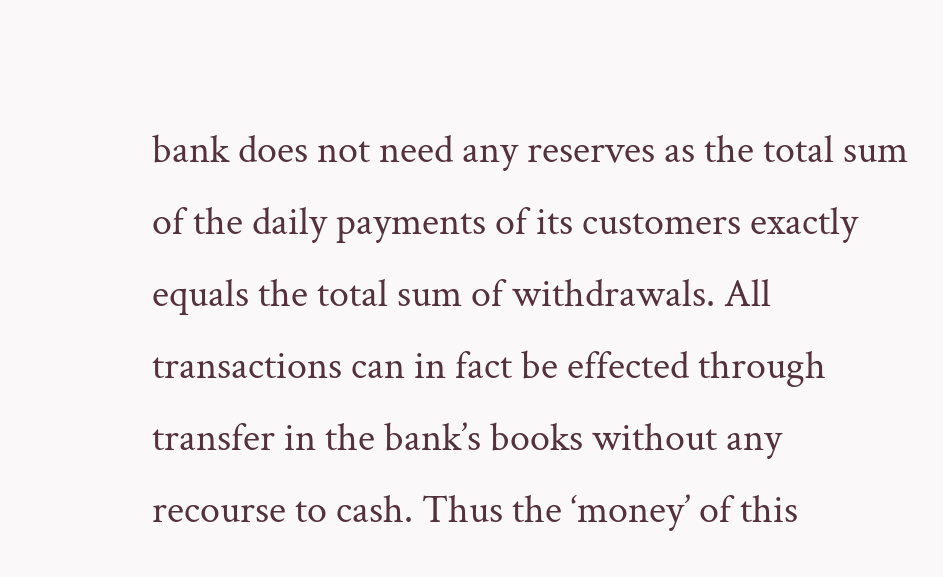bank does not need any reserves as the total sum of the daily payments of its customers exactly equals the total sum of withdrawals. All transactions can in fact be effected through transfer in the bank’s books without any recourse to cash. Thus the ‘money’ of this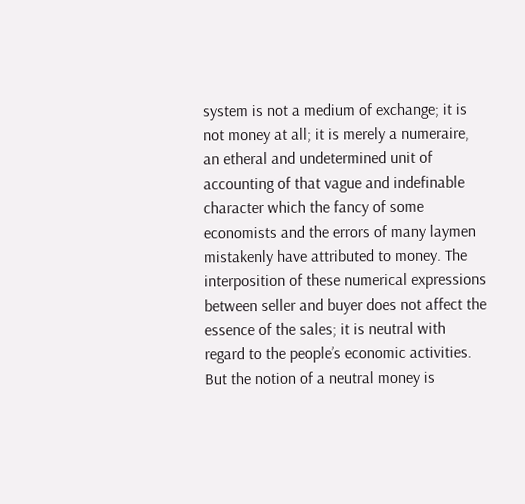system is not a medium of exchange; it is not money at all; it is merely a numeraire, an etheral and undetermined unit of accounting of that vague and indefinable character which the fancy of some economists and the errors of many laymen mistakenly have attributed to money. The interposition of these numerical expressions between seller and buyer does not affect the essence of the sales; it is neutral with regard to the people’s economic activities. But the notion of a neutral money is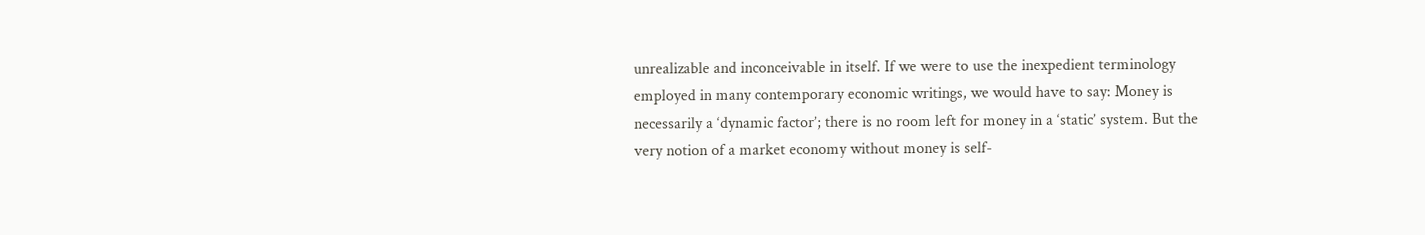unrealizable and inconceivable in itself. If we were to use the inexpedient terminology employed in many contemporary economic writings, we would have to say: Money is necessarily a ‘dynamic factor’; there is no room left for money in a ‘static’ system. But the very notion of a market economy without money is self-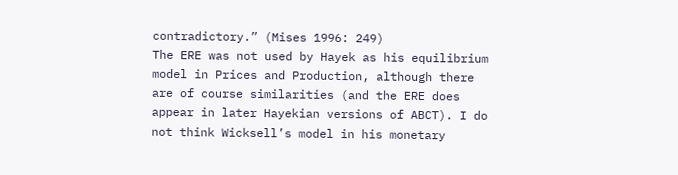contradictory.” (Mises 1996: 249)
The ERE was not used by Hayek as his equilibrium model in Prices and Production, although there are of course similarities (and the ERE does appear in later Hayekian versions of ABCT). I do not think Wicksell’s model in his monetary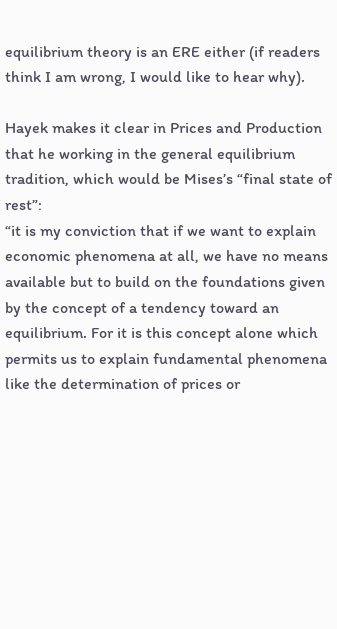equilibrium theory is an ERE either (if readers think I am wrong, I would like to hear why).

Hayek makes it clear in Prices and Production that he working in the general equilibrium tradition, which would be Mises’s “final state of rest”:
“it is my conviction that if we want to explain economic phenomena at all, we have no means available but to build on the foundations given by the concept of a tendency toward an equilibrium. For it is this concept alone which permits us to explain fundamental phenomena like the determination of prices or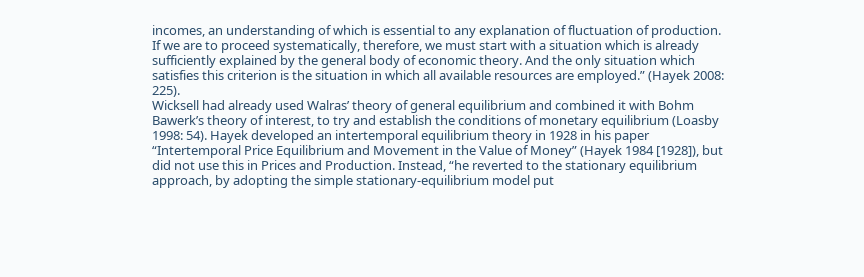incomes, an understanding of which is essential to any explanation of fluctuation of production. If we are to proceed systematically, therefore, we must start with a situation which is already sufficiently explained by the general body of economic theory. And the only situation which satisfies this criterion is the situation in which all available resources are employed.” (Hayek 2008: 225).
Wicksell had already used Walras’ theory of general equilibrium and combined it with Bohm Bawerk’s theory of interest, to try and establish the conditions of monetary equilibrium (Loasby 1998: 54). Hayek developed an intertemporal equilibrium theory in 1928 in his paper “Intertemporal Price Equilibrium and Movement in the Value of Money” (Hayek 1984 [1928]), but did not use this in Prices and Production. Instead, “he reverted to the stationary equilibrium approach, by adopting the simple stationary-equilibrium model put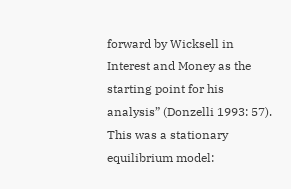forward by Wicksell in Interest and Money as the starting point for his analysis” (Donzelli 1993: 57). This was a stationary equilibrium model: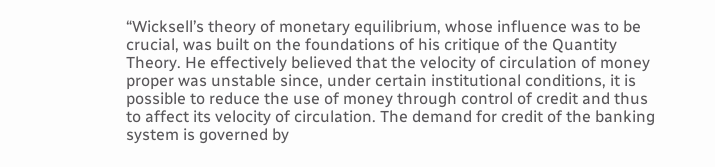“Wicksell’s theory of monetary equilibrium, whose influence was to be crucial, was built on the foundations of his critique of the Quantity Theory. He effectively believed that the velocity of circulation of money proper was unstable since, under certain institutional conditions, it is possible to reduce the use of money through control of credit and thus to affect its velocity of circulation. The demand for credit of the banking system is governed by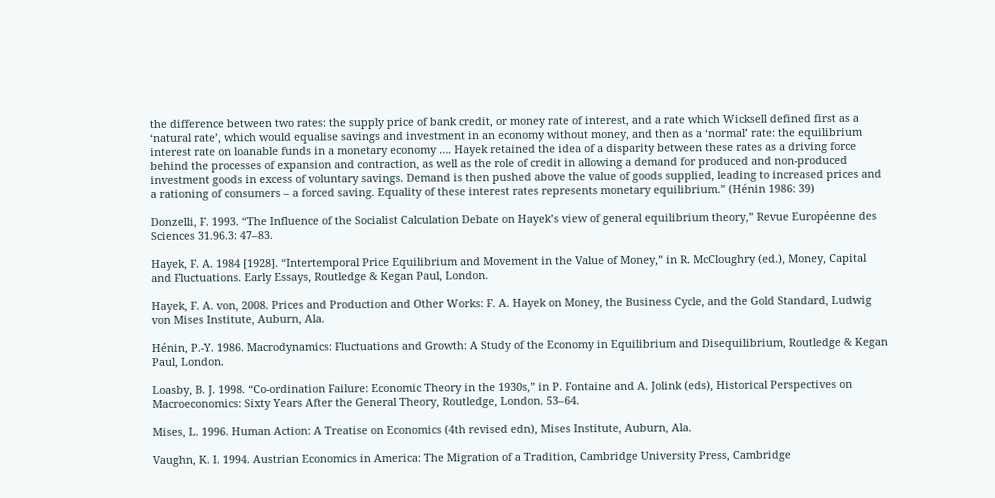the difference between two rates: the supply price of bank credit, or money rate of interest, and a rate which Wicksell defined first as a ‘natural rate’, which would equalise savings and investment in an economy without money, and then as a ‘normal’ rate: the equilibrium interest rate on loanable funds in a monetary economy …. Hayek retained the idea of a disparity between these rates as a driving force behind the processes of expansion and contraction, as well as the role of credit in allowing a demand for produced and non-produced investment goods in excess of voluntary savings. Demand is then pushed above the value of goods supplied, leading to increased prices and a rationing of consumers – a forced saving. Equality of these interest rates represents monetary equilibrium.” (Hénin 1986: 39)

Donzelli, F. 1993. “The Influence of the Socialist Calculation Debate on Hayek’s view of general equilibrium theory,” Revue Européenne des Sciences 31.96.3: 47–83.

Hayek, F. A. 1984 [1928]. “Intertemporal Price Equilibrium and Movement in the Value of Money,” in R. McCloughry (ed.), Money, Capital and Fluctuations. Early Essays, Routledge & Kegan Paul, London.

Hayek, F. A. von, 2008. Prices and Production and Other Works: F. A. Hayek on Money, the Business Cycle, and the Gold Standard, Ludwig von Mises Institute, Auburn, Ala.

Hénin, P.-Y. 1986. Macrodynamics: Fluctuations and Growth: A Study of the Economy in Equilibrium and Disequilibrium, Routledge & Kegan Paul, London.

Loasby, B. J. 1998. “Co-ordination Failure: Economic Theory in the 1930s,” in P. Fontaine and A. Jolink (eds), Historical Perspectives on Macroeconomics: Sixty Years After the General Theory, Routledge, London. 53–64.

Mises, L. 1996. Human Action: A Treatise on Economics (4th revised edn), Mises Institute, Auburn, Ala.

Vaughn, K. I. 1994. Austrian Economics in America: The Migration of a Tradition, Cambridge University Press, Cambridge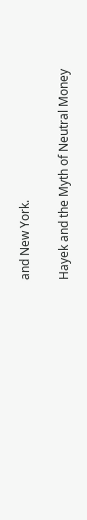and New York.

Hayek and the Myth of Neutral Money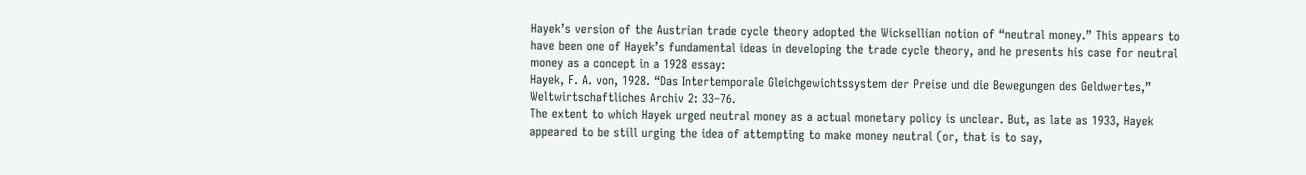Hayek’s version of the Austrian trade cycle theory adopted the Wicksellian notion of “neutral money.” This appears to have been one of Hayek’s fundamental ideas in developing the trade cycle theory, and he presents his case for neutral money as a concept in a 1928 essay:
Hayek, F. A. von, 1928. “Das Intertemporale Gleichgewichtssystem der Preise und die Bewegungen des Geldwertes,” Weltwirtschaftliches Archiv 2: 33–76.
The extent to which Hayek urged neutral money as a actual monetary policy is unclear. But, as late as 1933, Hayek appeared to be still urging the idea of attempting to make money neutral (or, that is to say,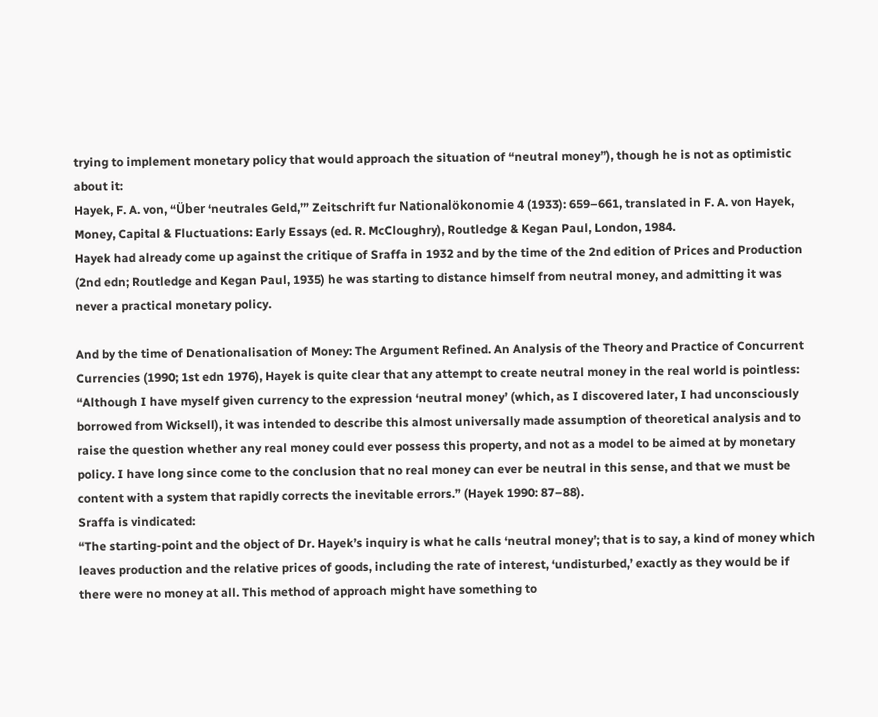trying to implement monetary policy that would approach the situation of “neutral money”), though he is not as optimistic about it:
Hayek, F. A. von, “Über ‘neutrales Geld,’” Zeitschrift fur Nationalökonomie 4 (1933): 659–661, translated in F. A. von Hayek, Money, Capital & Fluctuations: Early Essays (ed. R. McCloughry), Routledge & Kegan Paul, London, 1984.
Hayek had already come up against the critique of Sraffa in 1932 and by the time of the 2nd edition of Prices and Production (2nd edn; Routledge and Kegan Paul, 1935) he was starting to distance himself from neutral money, and admitting it was never a practical monetary policy.

And by the time of Denationalisation of Money: The Argument Refined. An Analysis of the Theory and Practice of Concurrent Currencies (1990; 1st edn 1976), Hayek is quite clear that any attempt to create neutral money in the real world is pointless:
“Although I have myself given currency to the expression ‘neutral money’ (which, as I discovered later, I had unconsciously borrowed from Wicksell), it was intended to describe this almost universally made assumption of theoretical analysis and to raise the question whether any real money could ever possess this property, and not as a model to be aimed at by monetary policy. I have long since come to the conclusion that no real money can ever be neutral in this sense, and that we must be content with a system that rapidly corrects the inevitable errors.” (Hayek 1990: 87–88).
Sraffa is vindicated:
“The starting-point and the object of Dr. Hayek’s inquiry is what he calls ‘neutral money’; that is to say, a kind of money which leaves production and the relative prices of goods, including the rate of interest, ‘undisturbed,’ exactly as they would be if there were no money at all. This method of approach might have something to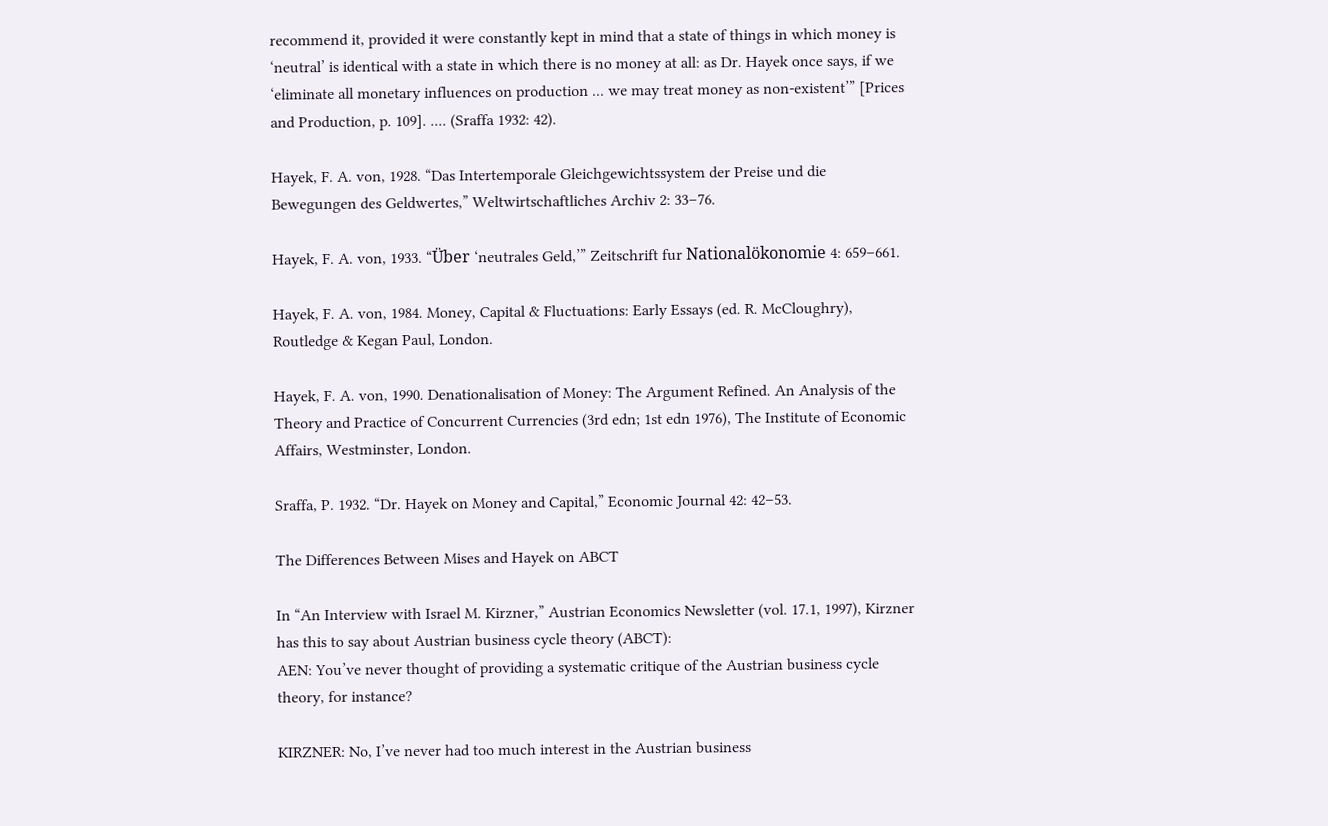recommend it, provided it were constantly kept in mind that a state of things in which money is ‘neutral’ is identical with a state in which there is no money at all: as Dr. Hayek once says, if we ‘eliminate all monetary influences on production ... we may treat money as non-existent’” [Prices and Production, p. 109]. .... (Sraffa 1932: 42).

Hayek, F. A. von, 1928. “Das Intertemporale Gleichgewichtssystem der Preise und die Bewegungen des Geldwertes,” Weltwirtschaftliches Archiv 2: 33–76.

Hayek, F. A. von, 1933. “Über ‘neutrales Geld,’” Zeitschrift fur Nationalökonomie 4: 659–661.

Hayek, F. A. von, 1984. Money, Capital & Fluctuations: Early Essays (ed. R. McCloughry), Routledge & Kegan Paul, London.

Hayek, F. A. von, 1990. Denationalisation of Money: The Argument Refined. An Analysis of the Theory and Practice of Concurrent Currencies (3rd edn; 1st edn 1976), The Institute of Economic Affairs, Westminster, London.

Sraffa, P. 1932. “Dr. Hayek on Money and Capital,” Economic Journal 42: 42–53.

The Differences Between Mises and Hayek on ABCT

In “An Interview with Israel M. Kirzner,” Austrian Economics Newsletter (vol. 17.1, 1997), Kirzner has this to say about Austrian business cycle theory (ABCT):
AEN: You’ve never thought of providing a systematic critique of the Austrian business cycle theory, for instance?

KIRZNER: No, I’ve never had too much interest in the Austrian business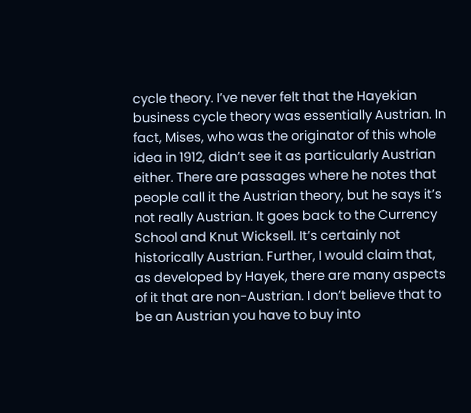cycle theory. I’ve never felt that the Hayekian business cycle theory was essentially Austrian. In fact, Mises, who was the originator of this whole idea in 1912, didn’t see it as particularly Austrian either. There are passages where he notes that people call it the Austrian theory, but he says it’s not really Austrian. It goes back to the Currency School and Knut Wicksell. It’s certainly not historically Austrian. Further, I would claim that, as developed by Hayek, there are many aspects of it that are non-Austrian. I don’t believe that to be an Austrian you have to buy into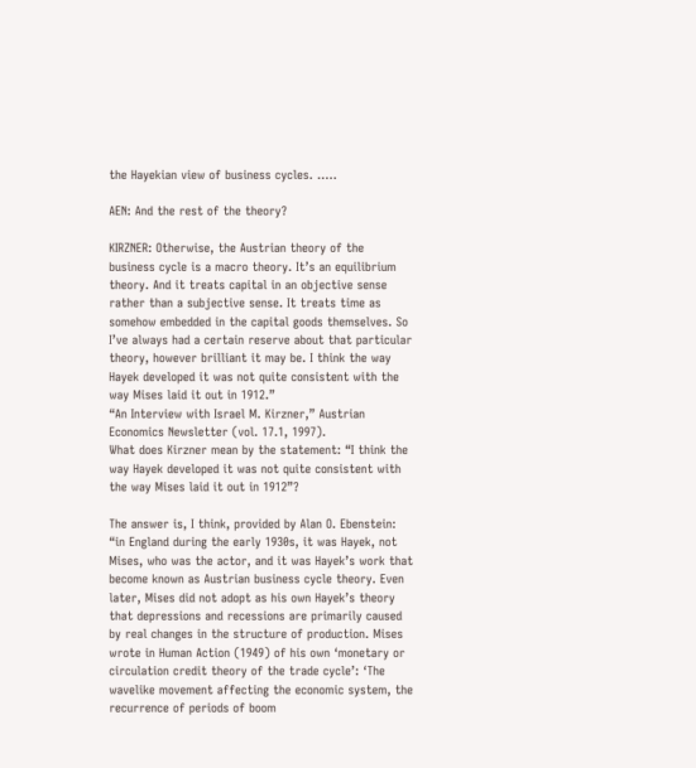the Hayekian view of business cycles. …..

AEN: And the rest of the theory?

KIRZNER: Otherwise, the Austrian theory of the business cycle is a macro theory. It’s an equilibrium theory. And it treats capital in an objective sense rather than a subjective sense. It treats time as somehow embedded in the capital goods themselves. So I’ve always had a certain reserve about that particular theory, however brilliant it may be. I think the way Hayek developed it was not quite consistent with the way Mises laid it out in 1912.”
“An Interview with Israel M. Kirzner,” Austrian Economics Newsletter (vol. 17.1, 1997).
What does Kirzner mean by the statement: “I think the way Hayek developed it was not quite consistent with the way Mises laid it out in 1912”?

The answer is, I think, provided by Alan O. Ebenstein:
“in England during the early 1930s, it was Hayek, not Mises, who was the actor, and it was Hayek’s work that become known as Austrian business cycle theory. Even later, Mises did not adopt as his own Hayek’s theory that depressions and recessions are primarily caused by real changes in the structure of production. Mises wrote in Human Action (1949) of his own ‘monetary or circulation credit theory of the trade cycle’: ‘The wavelike movement affecting the economic system, the recurrence of periods of boom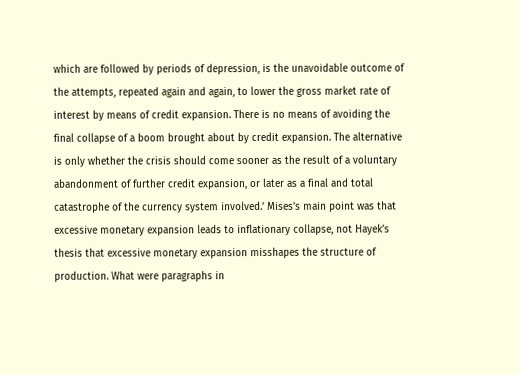which are followed by periods of depression, is the unavoidable outcome of the attempts, repeated again and again, to lower the gross market rate of interest by means of credit expansion. There is no means of avoiding the final collapse of a boom brought about by credit expansion. The alternative is only whether the crisis should come sooner as the result of a voluntary abandonment of further credit expansion, or later as a final and total catastrophe of the currency system involved.’ Mises’s main point was that excessive monetary expansion leads to inflationary collapse, not Hayek’s thesis that excessive monetary expansion misshapes the structure of production. What were paragraphs in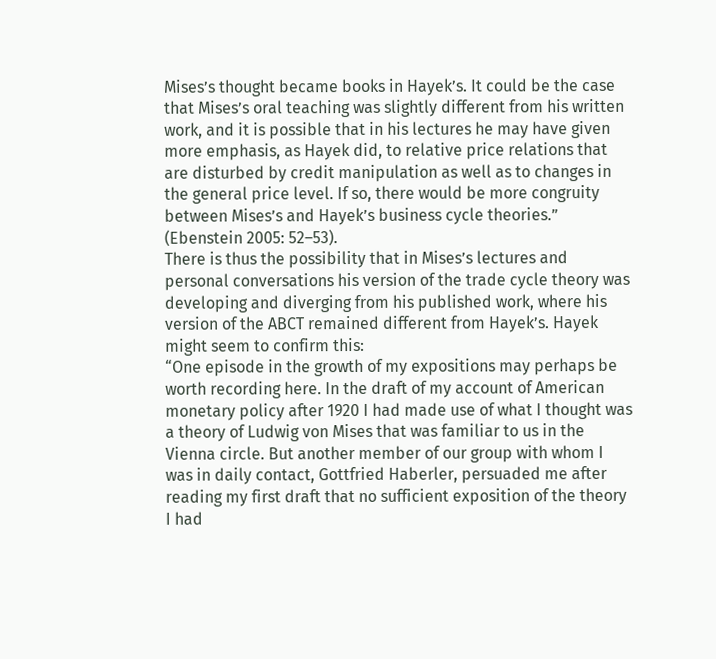Mises’s thought became books in Hayek’s. It could be the case that Mises’s oral teaching was slightly different from his written work, and it is possible that in his lectures he may have given more emphasis, as Hayek did, to relative price relations that are disturbed by credit manipulation as well as to changes in the general price level. If so, there would be more congruity between Mises’s and Hayek’s business cycle theories.” (Ebenstein 2005: 52–53).
There is thus the possibility that in Mises’s lectures and personal conversations his version of the trade cycle theory was developing and diverging from his published work, where his version of the ABCT remained different from Hayek’s. Hayek might seem to confirm this:
“One episode in the growth of my expositions may perhaps be worth recording here. In the draft of my account of American monetary policy after 1920 I had made use of what I thought was a theory of Ludwig von Mises that was familiar to us in the Vienna circle. But another member of our group with whom I was in daily contact, Gottfried Haberler, persuaded me after reading my first draft that no sufficient exposition of the theory I had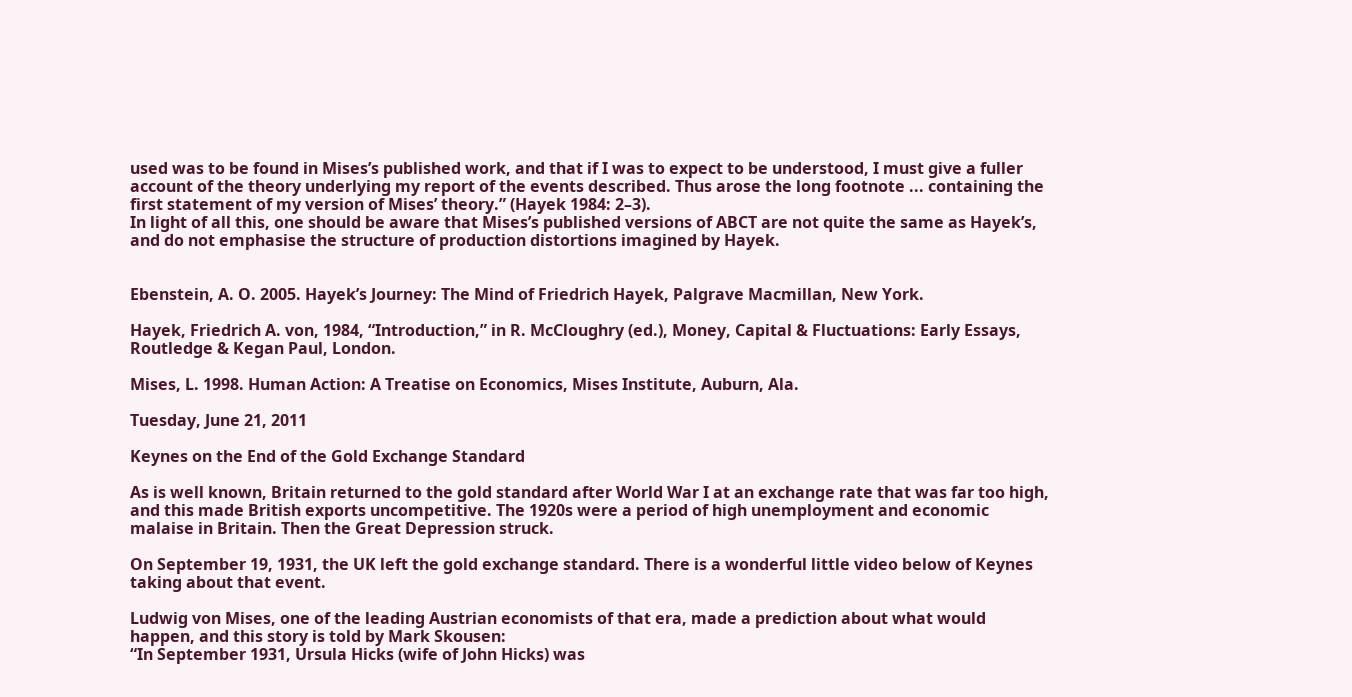used was to be found in Mises’s published work, and that if I was to expect to be understood, I must give a fuller account of the theory underlying my report of the events described. Thus arose the long footnote ... containing the first statement of my version of Mises’ theory.” (Hayek 1984: 2–3).
In light of all this, one should be aware that Mises’s published versions of ABCT are not quite the same as Hayek’s, and do not emphasise the structure of production distortions imagined by Hayek.


Ebenstein, A. O. 2005. Hayek’s Journey: The Mind of Friedrich Hayek, Palgrave Macmillan, New York.

Hayek, Friedrich A. von, 1984, “Introduction,” in R. McCloughry (ed.), Money, Capital & Fluctuations: Early Essays, Routledge & Kegan Paul, London.

Mises, L. 1998. Human Action: A Treatise on Economics, Mises Institute, Auburn, Ala.

Tuesday, June 21, 2011

Keynes on the End of the Gold Exchange Standard

As is well known, Britain returned to the gold standard after World War I at an exchange rate that was far too high, and this made British exports uncompetitive. The 1920s were a period of high unemployment and economic malaise in Britain. Then the Great Depression struck.

On September 19, 1931, the UK left the gold exchange standard. There is a wonderful little video below of Keynes taking about that event.

Ludwig von Mises, one of the leading Austrian economists of that era, made a prediction about what would happen, and this story is told by Mark Skousen:
“In September 1931, Ursula Hicks (wife of John Hicks) was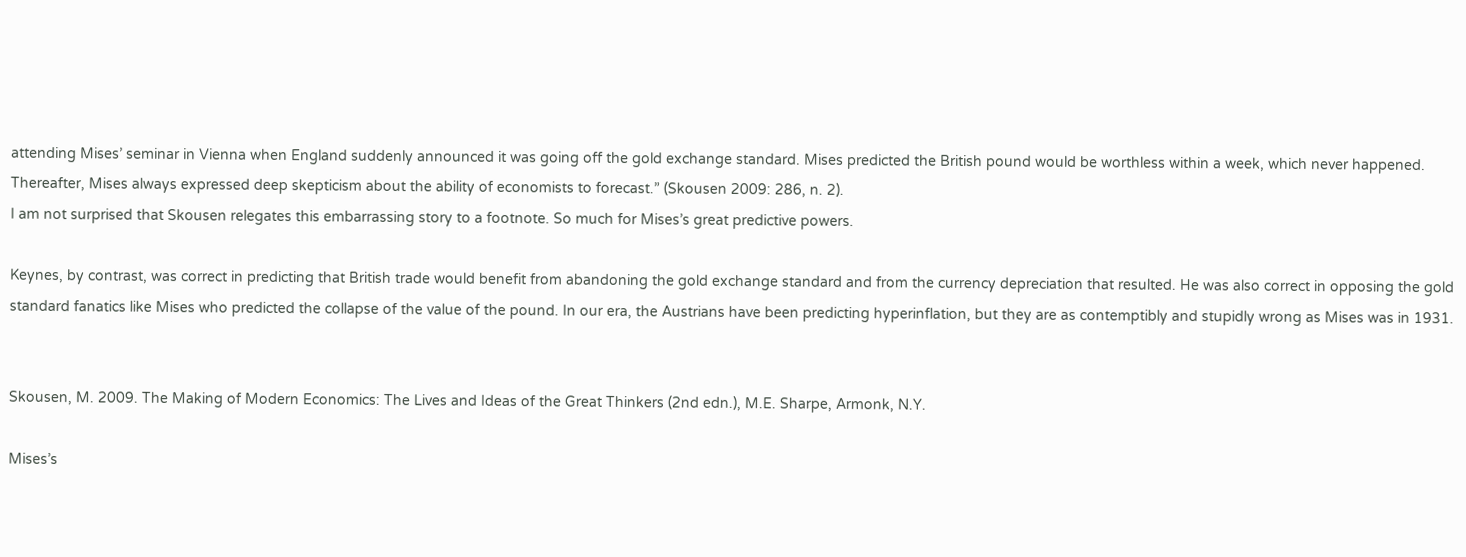attending Mises’ seminar in Vienna when England suddenly announced it was going off the gold exchange standard. Mises predicted the British pound would be worthless within a week, which never happened. Thereafter, Mises always expressed deep skepticism about the ability of economists to forecast.” (Skousen 2009: 286, n. 2).
I am not surprised that Skousen relegates this embarrassing story to a footnote. So much for Mises’s great predictive powers.

Keynes, by contrast, was correct in predicting that British trade would benefit from abandoning the gold exchange standard and from the currency depreciation that resulted. He was also correct in opposing the gold standard fanatics like Mises who predicted the collapse of the value of the pound. In our era, the Austrians have been predicting hyperinflation, but they are as contemptibly and stupidly wrong as Mises was in 1931.


Skousen, M. 2009. The Making of Modern Economics: The Lives and Ideas of the Great Thinkers (2nd edn.), M.E. Sharpe, Armonk, N.Y.

Mises’s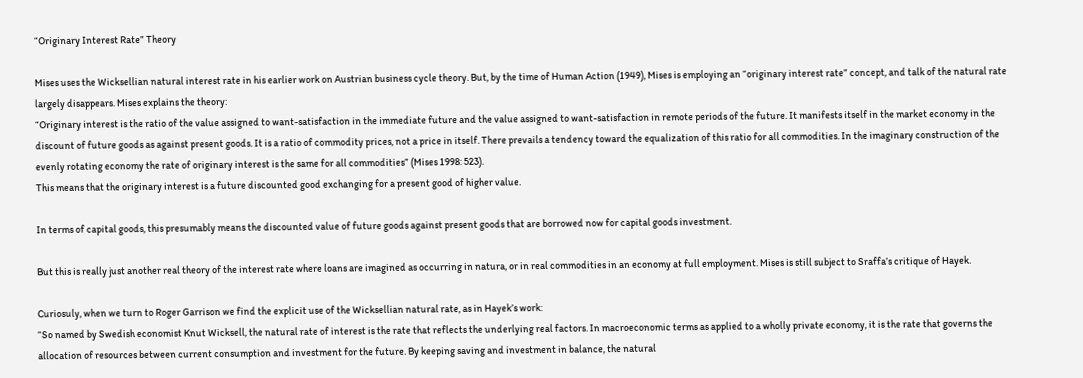“Originary Interest Rate” Theory

Mises uses the Wicksellian natural interest rate in his earlier work on Austrian business cycle theory. But, by the time of Human Action (1949), Mises is employing an “originary interest rate” concept, and talk of the natural rate largely disappears. Mises explains the theory:
“Originary interest is the ratio of the value assigned to want-satisfaction in the immediate future and the value assigned to want-satisfaction in remote periods of the future. It manifests itself in the market economy in the discount of future goods as against present goods. It is a ratio of commodity prices, not a price in itself. There prevails a tendency toward the equalization of this ratio for all commodities. In the imaginary construction of the evenly rotating economy the rate of originary interest is the same for all commodities” (Mises 1998: 523).
This means that the originary interest is a future discounted good exchanging for a present good of higher value.

In terms of capital goods, this presumably means the discounted value of future goods against present goods that are borrowed now for capital goods investment.

But this is really just another real theory of the interest rate where loans are imagined as occurring in natura, or in real commodities in an economy at full employment. Mises is still subject to Sraffa’s critique of Hayek.

Curiosuly, when we turn to Roger Garrison we find the explicit use of the Wicksellian natural rate, as in Hayek’s work:
“So named by Swedish economist Knut Wicksell, the natural rate of interest is the rate that reflects the underlying real factors. In macroeconomic terms as applied to a wholly private economy, it is the rate that governs the allocation of resources between current consumption and investment for the future. By keeping saving and investment in balance, the natural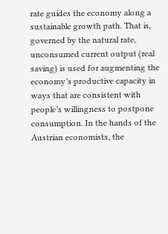rate guides the economy along a sustainable growth path. That is, governed by the natural rate, unconsumed current output (real saving) is used for augmenting the economy’s productive capacity in ways that are consistent with people’s willingness to postpone consumption. In the hands of the Austrian economists, the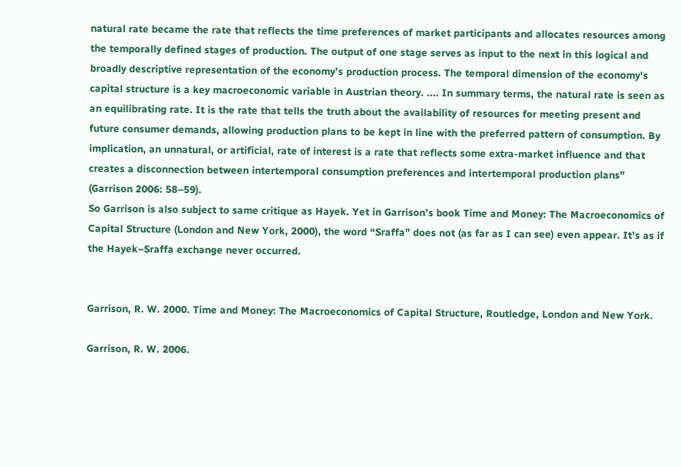natural rate became the rate that reflects the time preferences of market participants and allocates resources among the temporally defined stages of production. The output of one stage serves as input to the next in this logical and broadly descriptive representation of the economy’s production process. The temporal dimension of the economy's capital structure is a key macroeconomic variable in Austrian theory. .... In summary terms, the natural rate is seen as an equilibrating rate. It is the rate that tells the truth about the availability of resources for meeting present and future consumer demands, allowing production plans to be kept in line with the preferred pattern of consumption. By implication, an unnatural, or artificial, rate of interest is a rate that reflects some extra-market influence and that creates a disconnection between intertemporal consumption preferences and intertemporal production plans” (Garrison 2006: 58–59).
So Garrison is also subject to same critique as Hayek. Yet in Garrison’s book Time and Money: The Macroeconomics of Capital Structure (London and New York, 2000), the word “Sraffa” does not (as far as I can see) even appear. It’s as if the Hayek–Sraffa exchange never occurred.


Garrison, R. W. 2000. Time and Money: The Macroeconomics of Capital Structure, Routledge, London and New York.

Garrison, R. W. 2006.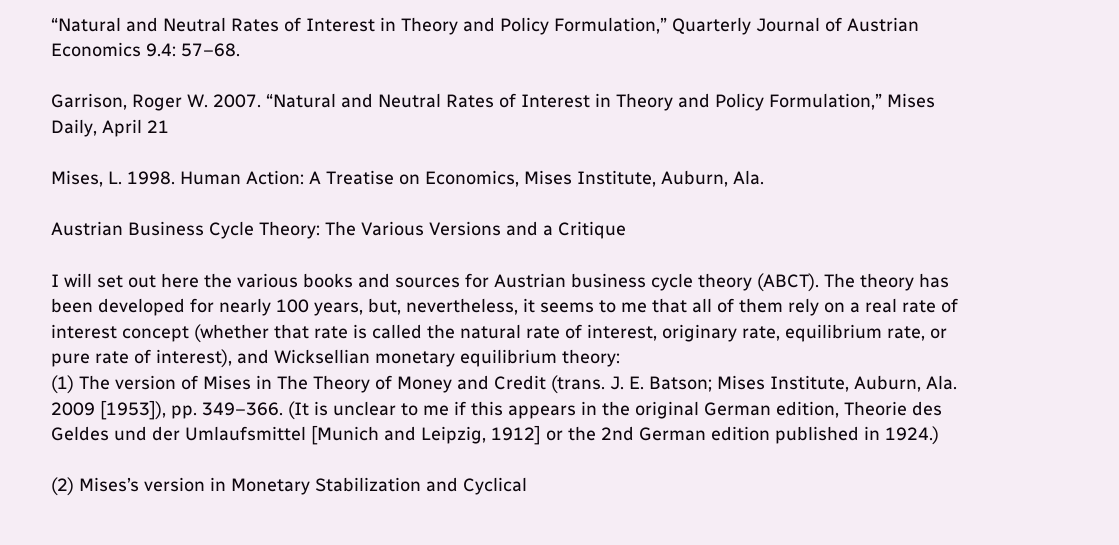“Natural and Neutral Rates of Interest in Theory and Policy Formulation,” Quarterly Journal of Austrian Economics 9.4: 57–68.

Garrison, Roger W. 2007. “Natural and Neutral Rates of Interest in Theory and Policy Formulation,” Mises Daily, April 21

Mises, L. 1998. Human Action: A Treatise on Economics, Mises Institute, Auburn, Ala.

Austrian Business Cycle Theory: The Various Versions and a Critique

I will set out here the various books and sources for Austrian business cycle theory (ABCT). The theory has been developed for nearly 100 years, but, nevertheless, it seems to me that all of them rely on a real rate of interest concept (whether that rate is called the natural rate of interest, originary rate, equilibrium rate, or pure rate of interest), and Wicksellian monetary equilibrium theory:
(1) The version of Mises in The Theory of Money and Credit (trans. J. E. Batson; Mises Institute, Auburn, Ala. 2009 [1953]), pp. 349–366. (It is unclear to me if this appears in the original German edition, Theorie des Geldes und der Umlaufsmittel [Munich and Leipzig, 1912] or the 2nd German edition published in 1924.)

(2) Mises’s version in Monetary Stabilization and Cyclical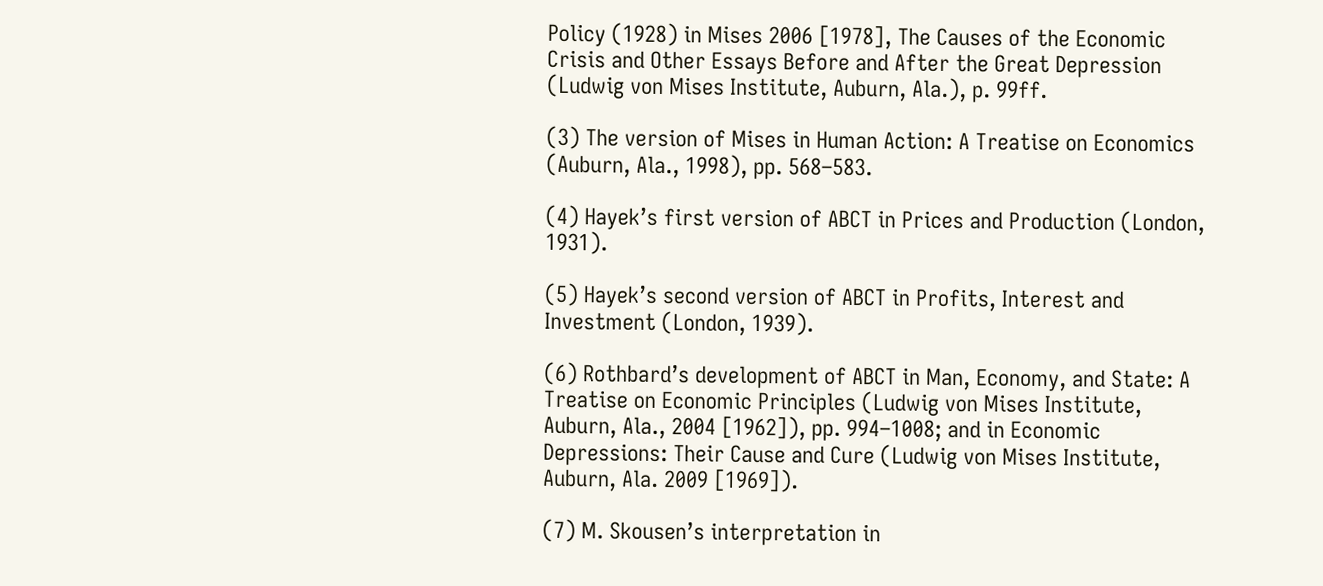Policy (1928) in Mises 2006 [1978], The Causes of the Economic Crisis and Other Essays Before and After the Great Depression (Ludwig von Mises Institute, Auburn, Ala.), p. 99ff.

(3) The version of Mises in Human Action: A Treatise on Economics (Auburn, Ala., 1998), pp. 568–583.

(4) Hayek’s first version of ABCT in Prices and Production (London, 1931).

(5) Hayek’s second version of ABCT in Profits, Interest and Investment (London, 1939).

(6) Rothbard’s development of ABCT in Man, Economy, and State: A Treatise on Economic Principles (Ludwig von Mises Institute, Auburn, Ala., 2004 [1962]), pp. 994–1008; and in Economic Depressions: Their Cause and Cure (Ludwig von Mises Institute, Auburn, Ala. 2009 [1969]).

(7) M. Skousen’s interpretation in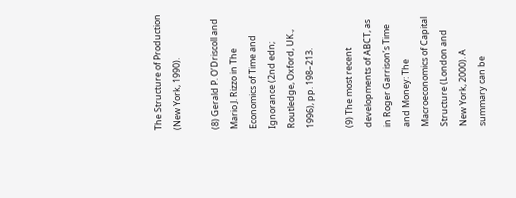The Structure of Production (New York, 1990).

(8) Gerald P. O’Driscoll and Mario J. Rizzo in The Economics of Time and Ignorance (2nd edn; Routledge, Oxford, UK., 1996), pp. 198–213.

(9) The most recent developments of ABCT, as in Roger Garrison’s Time and Money: The Macroeconomics of Capital Structure (London and New York, 2000). A summary can be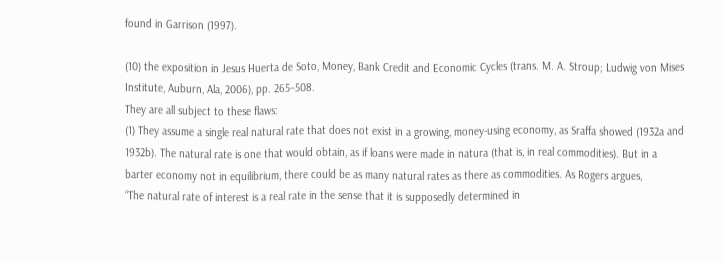found in Garrison (1997).

(10) the exposition in Jesus Huerta de Soto, Money, Bank Credit and Economic Cycles (trans. M. A. Stroup; Ludwig von Mises Institute, Auburn, Ala, 2006), pp. 265–508.
They are all subject to these flaws:
(1) They assume a single real natural rate that does not exist in a growing, money-using economy, as Sraffa showed (1932a and 1932b). The natural rate is one that would obtain, as if loans were made in natura (that is, in real commodities). But in a barter economy not in equilibrium, there could be as many natural rates as there as commodities. As Rogers argues,
“The natural rate of interest is a real rate in the sense that it is supposedly determined in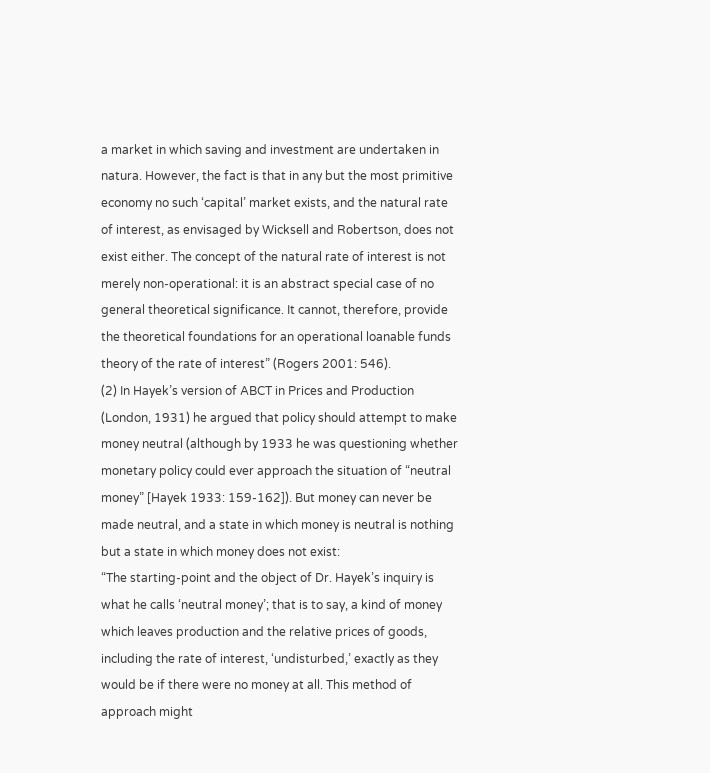a market in which saving and investment are undertaken in natura. However, the fact is that in any but the most primitive economy no such ‘capital’ market exists, and the natural rate of interest, as envisaged by Wicksell and Robertson, does not exist either. The concept of the natural rate of interest is not merely non-operational: it is an abstract special case of no general theoretical significance. It cannot, therefore, provide the theoretical foundations for an operational loanable funds theory of the rate of interest” (Rogers 2001: 546).
(2) In Hayek’s version of ABCT in Prices and Production (London, 1931) he argued that policy should attempt to make money neutral (although by 1933 he was questioning whether monetary policy could ever approach the situation of “neutral money” [Hayek 1933: 159-162]). But money can never be made neutral, and a state in which money is neutral is nothing but a state in which money does not exist:
“The starting-point and the object of Dr. Hayek’s inquiry is what he calls ‘neutral money’; that is to say, a kind of money which leaves production and the relative prices of goods, including the rate of interest, ‘undisturbed,’ exactly as they would be if there were no money at all. This method of approach might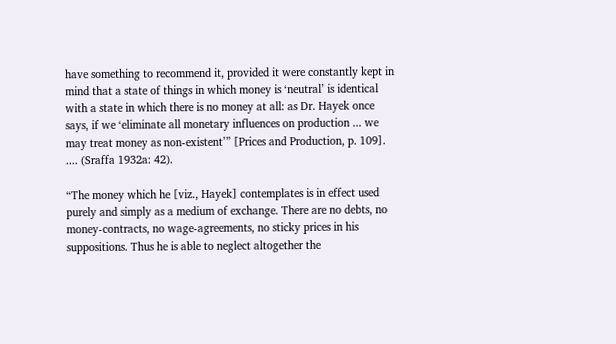have something to recommend it, provided it were constantly kept in mind that a state of things in which money is ‘neutral’ is identical with a state in which there is no money at all: as Dr. Hayek once says, if we ‘eliminate all monetary influences on production ... we may treat money as non-existent’” [Prices and Production, p. 109]. .... (Sraffa 1932a: 42).

“The money which he [viz., Hayek] contemplates is in effect used purely and simply as a medium of exchange. There are no debts, no money-contracts, no wage-agreements, no sticky prices in his suppositions. Thus he is able to neglect altogether the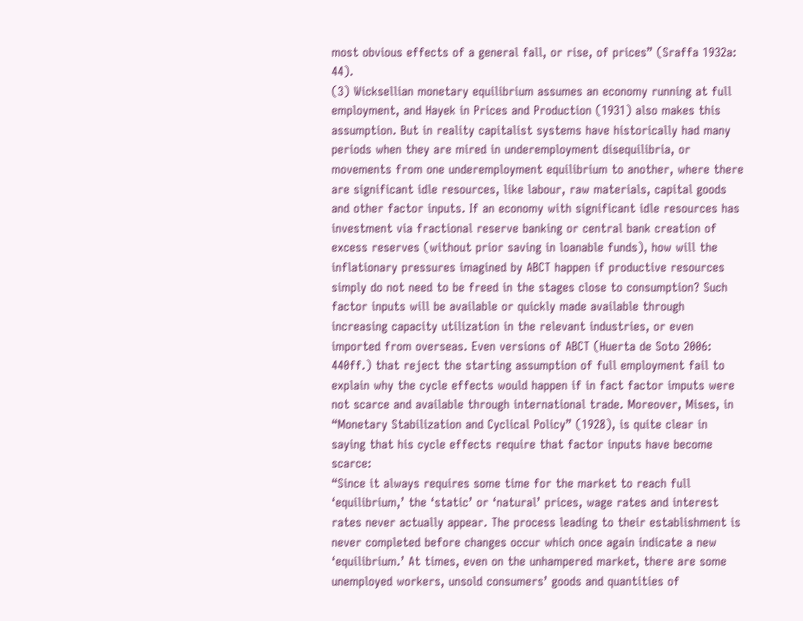most obvious effects of a general fall, or rise, of prices” (Sraffa 1932a: 44).
(3) Wicksellian monetary equilibrium assumes an economy running at full employment, and Hayek in Prices and Production (1931) also makes this assumption. But in reality capitalist systems have historically had many periods when they are mired in underemployment disequilibria, or movements from one underemployment equilibrium to another, where there are significant idle resources, like labour, raw materials, capital goods and other factor inputs. If an economy with significant idle resources has investment via fractional reserve banking or central bank creation of excess reserves (without prior saving in loanable funds), how will the inflationary pressures imagined by ABCT happen if productive resources simply do not need to be freed in the stages close to consumption? Such factor inputs will be available or quickly made available through increasing capacity utilization in the relevant industries, or even imported from overseas. Even versions of ABCT (Huerta de Soto 2006: 440ff.) that reject the starting assumption of full employment fail to explain why the cycle effects would happen if in fact factor imputs were not scarce and available through international trade. Moreover, Mises, in “Monetary Stabilization and Cyclical Policy” (1928), is quite clear in saying that his cycle effects require that factor inputs have become scarce:
“Since it always requires some time for the market to reach full ‘equilibrium,’ the ‘static’ or ‘natural’ prices, wage rates and interest rates never actually appear. The process leading to their establishment is never completed before changes occur which once again indicate a new ‘equilibrium.’ At times, even on the unhampered market, there are some unemployed workers, unsold consumers’ goods and quantities of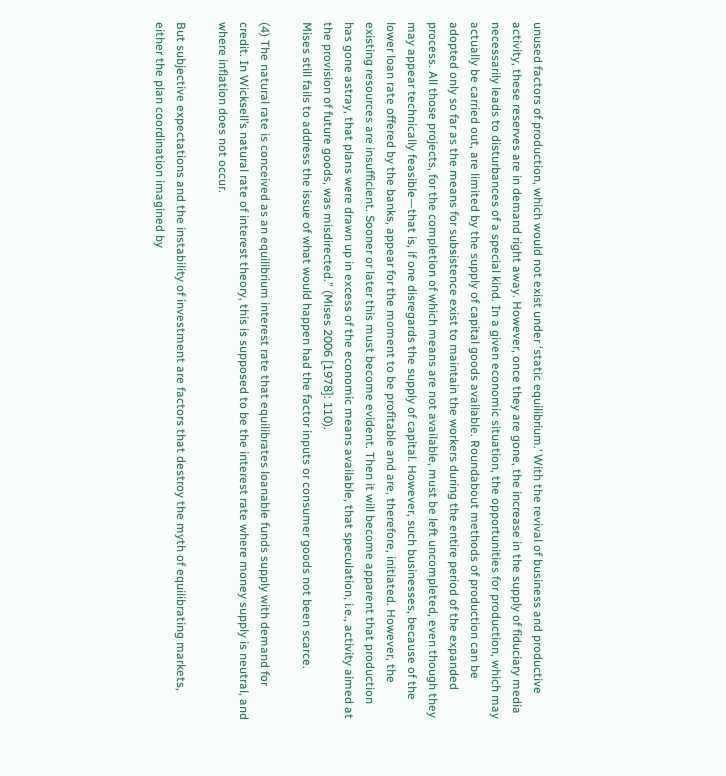unused factors of production, which would not exist under ‘static equilibrium.’ With the revival of business and productive activity, these reserves are in demand right away. However, once they are gone, the increase in the supply of fiduciary media necessarily leads to disturbances of a special kind. In a given economic situation, the opportunities for production, which may actually be carried out, are limited by the supply of capital goods available. Roundabout methods of production can be adopted only so far as the means for subsistence exist to maintain the workers during the entire period of the expanded process. All those projects, for the completion of which means are not available, must be left uncompleted, even though they may appear technically feasible—that is, if one disregards the supply of capital. However, such businesses, because of the lower loan rate offered by the banks, appear for the moment to be profitable and are, therefore, initiated. However, the existing resources are insufficient. Sooner or later this must become evident. Then it will become apparent that production has gone astray, that plans were drawn up in excess of the economic means available, that speculation, i.e., activity aimed at the provision of future goods, was misdirected.” (Mises 2006 [1978]: 110).
Mises still fails to address the issue of what would happen had the factor inputs or consumer goods not been scarce.

(4) The natural rate is conceived as an equilibrium interest rate that equilibrates loanable funds supply with demand for credit. In Wicksell’s natural rate of interest theory, this is supposed to be the interest rate where money supply is neutral, and where inflation does not occur.

But subjective expectations and the instability of investment are factors that destroy the myth of equilibrating markets, either the plan coordination imagined by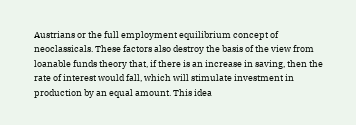Austrians or the full employment equilibrium concept of neoclassicals. These factors also destroy the basis of the view from loanable funds theory that, if there is an increase in saving, then the rate of interest would fall, which will stimulate investment in production by an equal amount. This idea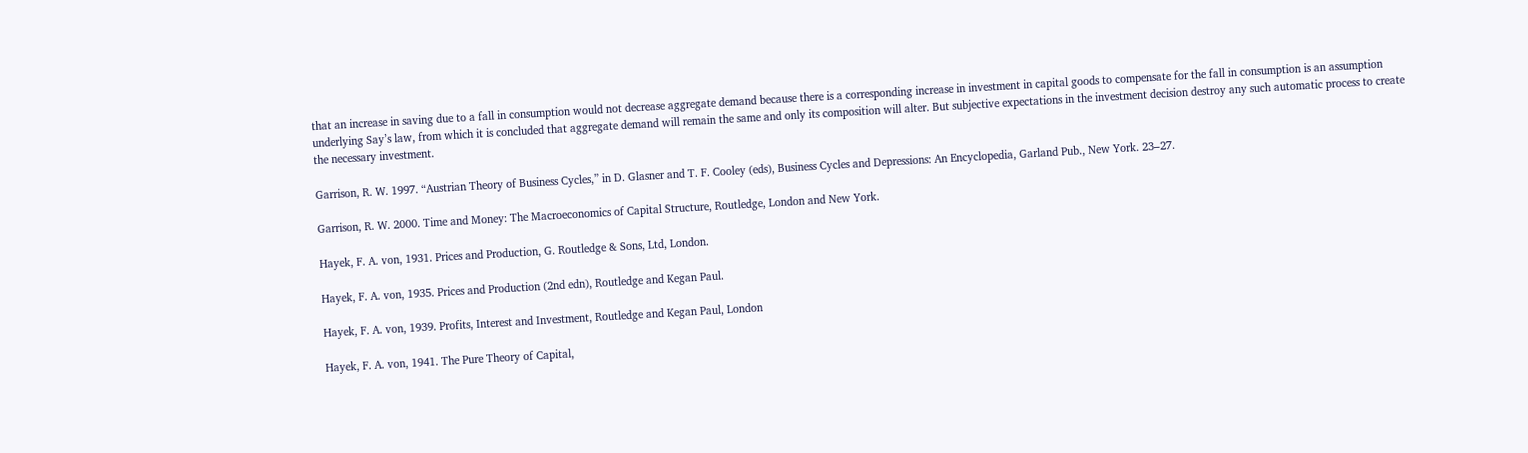that an increase in saving due to a fall in consumption would not decrease aggregate demand because there is a corresponding increase in investment in capital goods to compensate for the fall in consumption is an assumption underlying Say’s law, from which it is concluded that aggregate demand will remain the same and only its composition will alter. But subjective expectations in the investment decision destroy any such automatic process to create the necessary investment.

Garrison, R. W. 1997. “Austrian Theory of Business Cycles,” in D. Glasner and T. F. Cooley (eds), Business Cycles and Depressions: An Encyclopedia, Garland Pub., New York. 23–27.

Garrison, R. W. 2000. Time and Money: The Macroeconomics of Capital Structure, Routledge, London and New York.

Hayek, F. A. von, 1931. Prices and Production, G. Routledge & Sons, Ltd, London.

Hayek, F. A. von, 1935. Prices and Production (2nd edn), Routledge and Kegan Paul.

Hayek, F. A. von, 1939. Profits, Interest and Investment, Routledge and Kegan Paul, London

Hayek, F. A. von, 1941. The Pure Theory of Capital,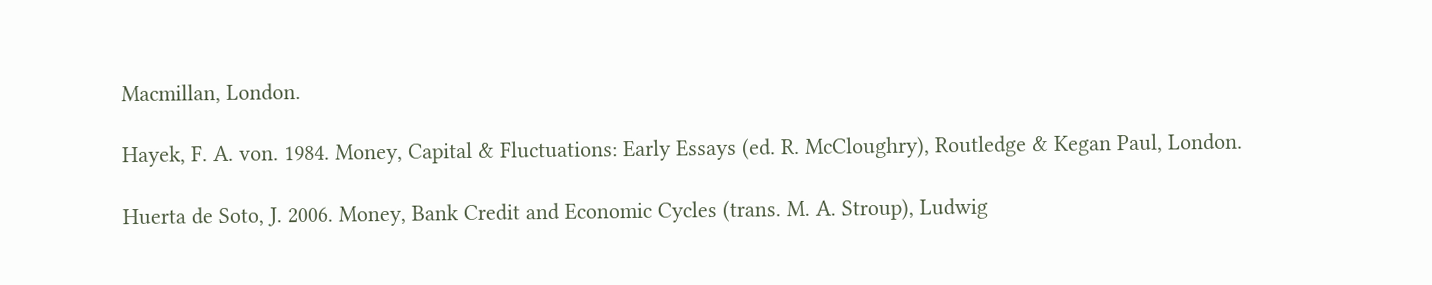Macmillan, London.

Hayek, F. A. von. 1984. Money, Capital & Fluctuations: Early Essays (ed. R. McCloughry), Routledge & Kegan Paul, London.

Huerta de Soto, J. 2006. Money, Bank Credit and Economic Cycles (trans. M. A. Stroup), Ludwig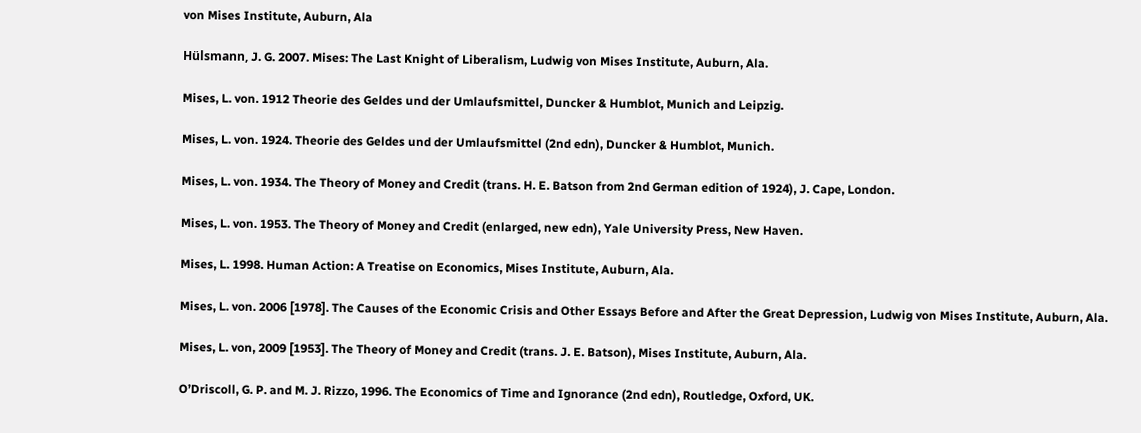von Mises Institute, Auburn, Ala

Hülsmann, J. G. 2007. Mises: The Last Knight of Liberalism, Ludwig von Mises Institute, Auburn, Ala.

Mises, L. von. 1912 Theorie des Geldes und der Umlaufsmittel, Duncker & Humblot, Munich and Leipzig.

Mises, L. von. 1924. Theorie des Geldes und der Umlaufsmittel (2nd edn), Duncker & Humblot, Munich.

Mises, L. von. 1934. The Theory of Money and Credit (trans. H. E. Batson from 2nd German edition of 1924), J. Cape, London.

Mises, L. von. 1953. The Theory of Money and Credit (enlarged, new edn), Yale University Press, New Haven.

Mises, L. 1998. Human Action: A Treatise on Economics, Mises Institute, Auburn, Ala.

Mises, L. von. 2006 [1978]. The Causes of the Economic Crisis and Other Essays Before and After the Great Depression, Ludwig von Mises Institute, Auburn, Ala.

Mises, L. von, 2009 [1953]. The Theory of Money and Credit (trans. J. E. Batson), Mises Institute, Auburn, Ala.

O’Driscoll, G. P. and M. J. Rizzo, 1996. The Economics of Time and Ignorance (2nd edn), Routledge, Oxford, UK.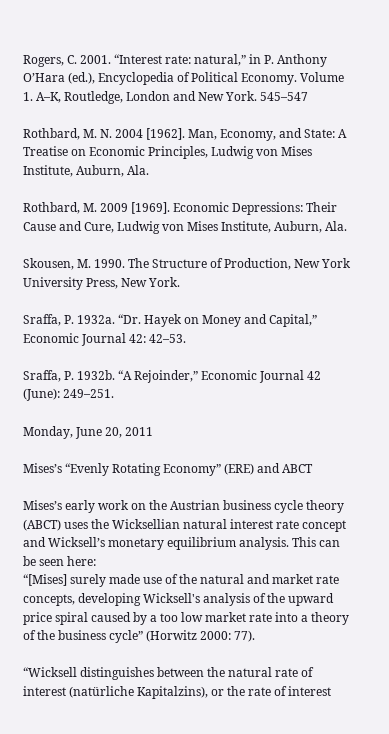Rogers, C. 2001. “Interest rate: natural,” in P. Anthony O’Hara (ed.), Encyclopedia of Political Economy. Volume 1. A–K, Routledge, London and New York. 545–547

Rothbard, M. N. 2004 [1962]. Man, Economy, and State: A Treatise on Economic Principles, Ludwig von Mises Institute, Auburn, Ala.

Rothbard, M. 2009 [1969]. Economic Depressions: Their Cause and Cure, Ludwig von Mises Institute, Auburn, Ala.

Skousen, M. 1990. The Structure of Production, New York University Press, New York.

Sraffa, P. 1932a. “Dr. Hayek on Money and Capital,” Economic Journal 42: 42–53.

Sraffa, P. 1932b. “A Rejoinder,” Economic Journal 42 (June): 249–251.

Monday, June 20, 2011

Mises’s “Evenly Rotating Economy” (ERE) and ABCT

Mises’s early work on the Austrian business cycle theory (ABCT) uses the Wicksellian natural interest rate concept and Wicksell’s monetary equilibrium analysis. This can be seen here:
“[Mises] surely made use of the natural and market rate concepts, developing Wicksell's analysis of the upward price spiral caused by a too low market rate into a theory of the business cycle” (Horwitz 2000: 77).

“Wicksell distinguishes between the natural rate of interest (natürliche Kapitalzins), or the rate of interest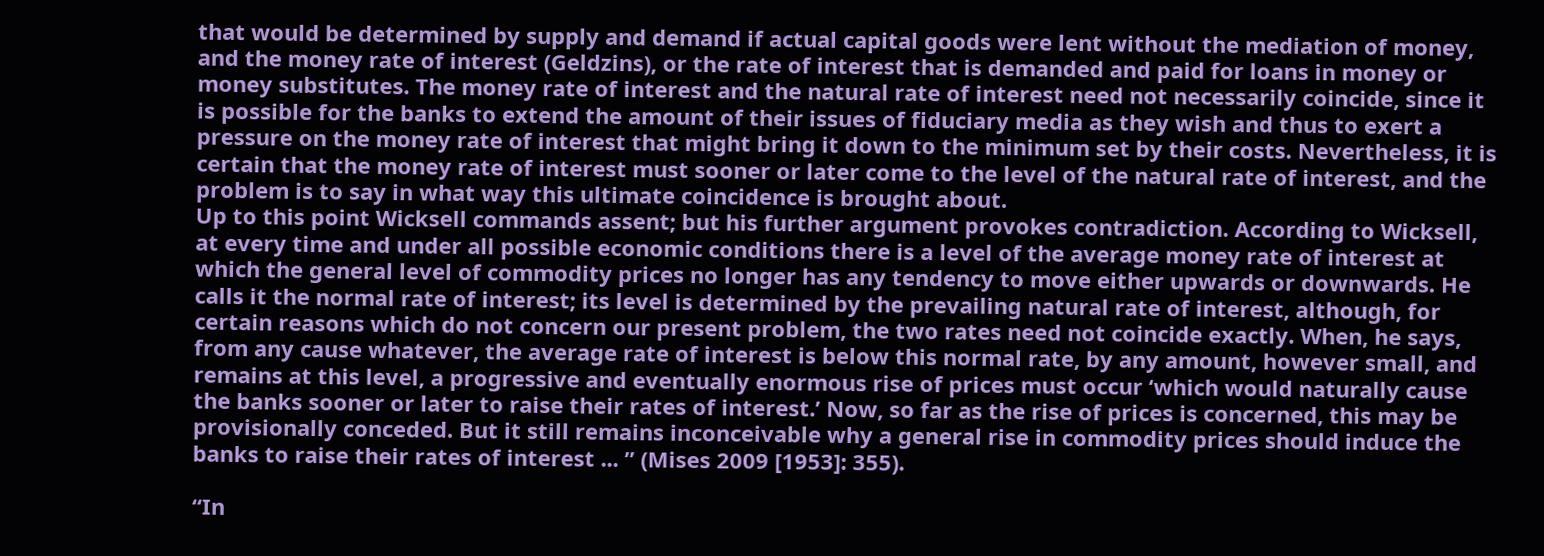that would be determined by supply and demand if actual capital goods were lent without the mediation of money, and the money rate of interest (Geldzins), or the rate of interest that is demanded and paid for loans in money or money substitutes. The money rate of interest and the natural rate of interest need not necessarily coincide, since it is possible for the banks to extend the amount of their issues of fiduciary media as they wish and thus to exert a pressure on the money rate of interest that might bring it down to the minimum set by their costs. Nevertheless, it is certain that the money rate of interest must sooner or later come to the level of the natural rate of interest, and the problem is to say in what way this ultimate coincidence is brought about.
Up to this point Wicksell commands assent; but his further argument provokes contradiction. According to Wicksell, at every time and under all possible economic conditions there is a level of the average money rate of interest at which the general level of commodity prices no longer has any tendency to move either upwards or downwards. He calls it the normal rate of interest; its level is determined by the prevailing natural rate of interest, although, for certain reasons which do not concern our present problem, the two rates need not coincide exactly. When, he says, from any cause whatever, the average rate of interest is below this normal rate, by any amount, however small, and remains at this level, a progressive and eventually enormous rise of prices must occur ‘which would naturally cause the banks sooner or later to raise their rates of interest.’ Now, so far as the rise of prices is concerned, this may be provisionally conceded. But it still remains inconceivable why a general rise in commodity prices should induce the banks to raise their rates of interest ... ” (Mises 2009 [1953]: 355).

“In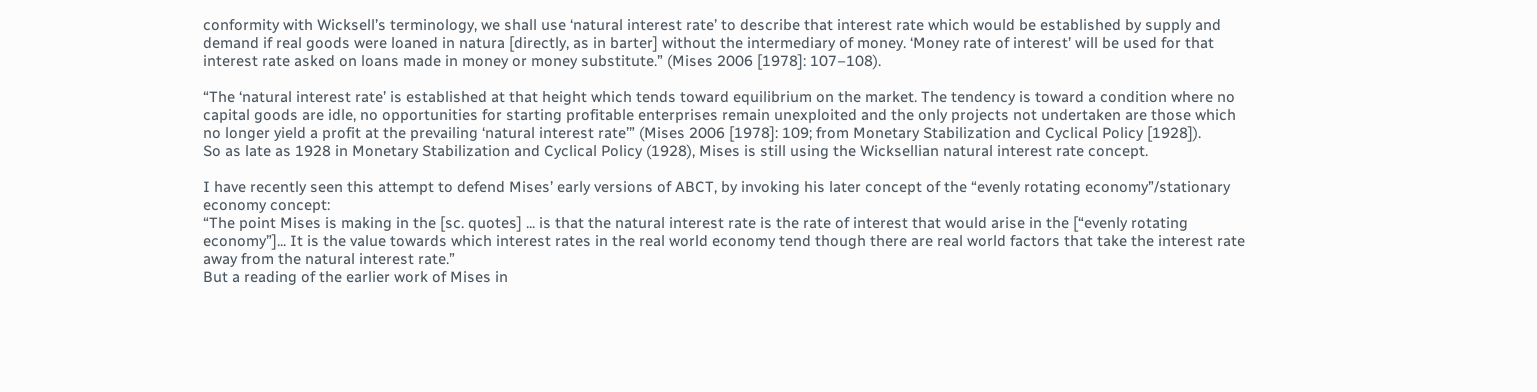conformity with Wicksell’s terminology, we shall use ‘natural interest rate’ to describe that interest rate which would be established by supply and demand if real goods were loaned in natura [directly, as in barter] without the intermediary of money. ‘Money rate of interest’ will be used for that interest rate asked on loans made in money or money substitute.” (Mises 2006 [1978]: 107–108).

“The ‘natural interest rate’ is established at that height which tends toward equilibrium on the market. The tendency is toward a condition where no capital goods are idle, no opportunities for starting profitable enterprises remain unexploited and the only projects not undertaken are those which no longer yield a profit at the prevailing ‘natural interest rate’” (Mises 2006 [1978]: 109; from Monetary Stabilization and Cyclical Policy [1928]).
So as late as 1928 in Monetary Stabilization and Cyclical Policy (1928), Mises is still using the Wicksellian natural interest rate concept.

I have recently seen this attempt to defend Mises’ early versions of ABCT, by invoking his later concept of the “evenly rotating economy”/stationary economy concept:
“The point Mises is making in the [sc. quotes] ... is that the natural interest rate is the rate of interest that would arise in the [“evenly rotating economy”]... It is the value towards which interest rates in the real world economy tend though there are real world factors that take the interest rate away from the natural interest rate.”
But a reading of the earlier work of Mises in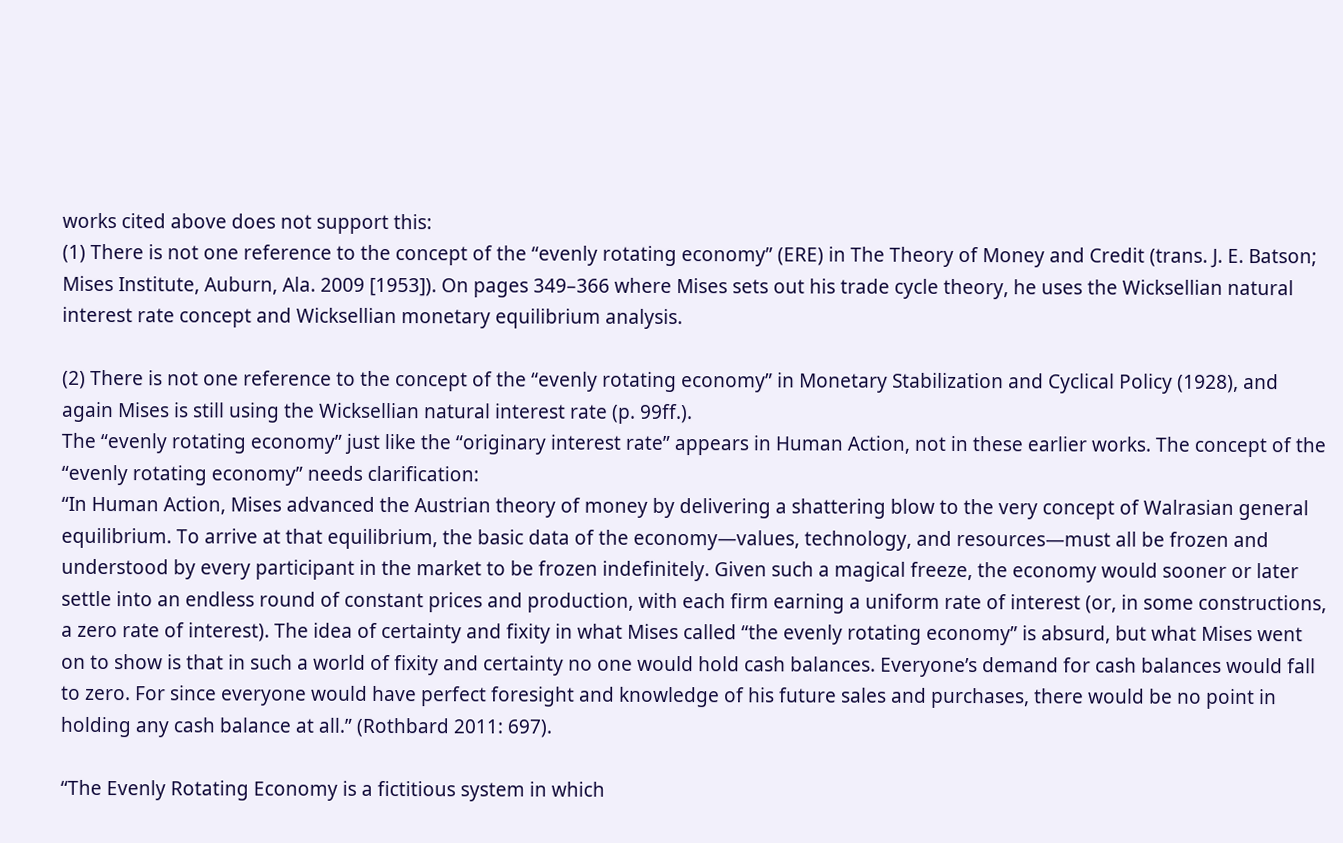works cited above does not support this:
(1) There is not one reference to the concept of the “evenly rotating economy” (ERE) in The Theory of Money and Credit (trans. J. E. Batson; Mises Institute, Auburn, Ala. 2009 [1953]). On pages 349–366 where Mises sets out his trade cycle theory, he uses the Wicksellian natural interest rate concept and Wicksellian monetary equilibrium analysis.

(2) There is not one reference to the concept of the “evenly rotating economy” in Monetary Stabilization and Cyclical Policy (1928), and again Mises is still using the Wicksellian natural interest rate (p. 99ff.).
The “evenly rotating economy” just like the “originary interest rate” appears in Human Action, not in these earlier works. The concept of the “evenly rotating economy” needs clarification:
“In Human Action, Mises advanced the Austrian theory of money by delivering a shattering blow to the very concept of Walrasian general equilibrium. To arrive at that equilibrium, the basic data of the economy—values, technology, and resources—must all be frozen and understood by every participant in the market to be frozen indefinitely. Given such a magical freeze, the economy would sooner or later settle into an endless round of constant prices and production, with each firm earning a uniform rate of interest (or, in some constructions, a zero rate of interest). The idea of certainty and fixity in what Mises called “the evenly rotating economy” is absurd, but what Mises went on to show is that in such a world of fixity and certainty no one would hold cash balances. Everyone’s demand for cash balances would fall to zero. For since everyone would have perfect foresight and knowledge of his future sales and purchases, there would be no point in holding any cash balance at all.” (Rothbard 2011: 697).

“The Evenly Rotating Economy is a fictitious system in which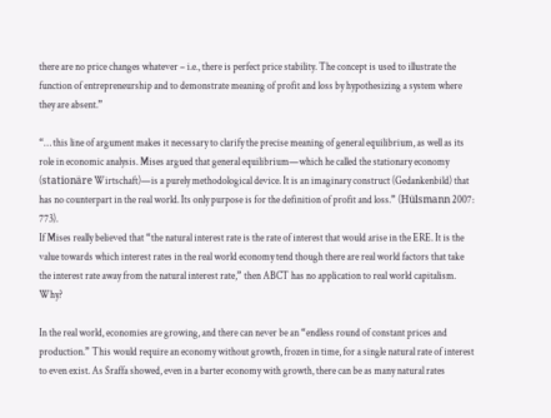there are no price changes whatever – i.e., there is perfect price stability. The concept is used to illustrate the function of entrepreneurship and to demonstrate meaning of profit and loss by hypothesizing a system where they are absent.”

“… this line of argument makes it necessary to clarify the precise meaning of general equilibrium, as well as its role in economic analysis. Mises argued that general equilibrium—which he called the stationary economy (stationäre Wirtschaft)—is a purely methodological device. It is an imaginary construct (Gedankenbild) that has no counterpart in the real world. Its only purpose is for the definition of profit and loss.” (Hülsmann 2007: 773).
If Mises really believed that “the natural interest rate is the rate of interest that would arise in the ERE. It is the value towards which interest rates in the real world economy tend though there are real world factors that take the interest rate away from the natural interest rate,” then ABCT has no application to real world capitalism. Why?

In the real world, economies are growing, and there can never be an “endless round of constant prices and production.” This would require an economy without growth, frozen in time, for a single natural rate of interest to even exist. As Sraffa showed, even in a barter economy with growth, there can be as many natural rates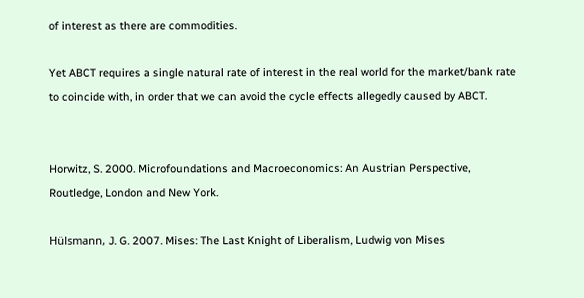of interest as there are commodities.

Yet ABCT requires a single natural rate of interest in the real world for the market/bank rate to coincide with, in order that we can avoid the cycle effects allegedly caused by ABCT.


Horwitz, S. 2000. Microfoundations and Macroeconomics: An Austrian Perspective, Routledge, London and New York.

Hülsmann, J. G. 2007. Mises: The Last Knight of Liberalism, Ludwig von Mises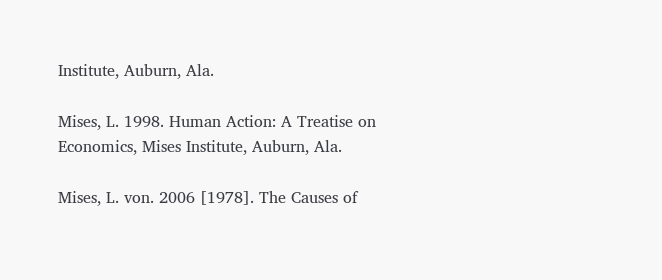Institute, Auburn, Ala.

Mises, L. 1998. Human Action: A Treatise on Economics, Mises Institute, Auburn, Ala.

Mises, L. von. 2006 [1978]. The Causes of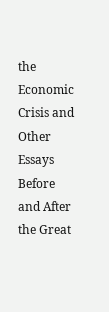the Economic Crisis and Other Essays Before and After the Great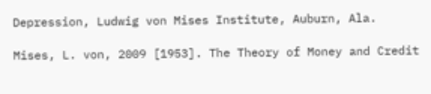Depression, Ludwig von Mises Institute, Auburn, Ala.

Mises, L. von, 2009 [1953]. The Theory of Money and Credit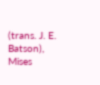(trans. J. E. Batson), Mises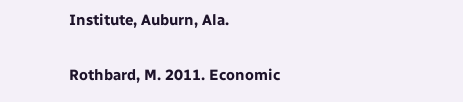Institute, Auburn, Ala.

Rothbard, M. 2011. Economic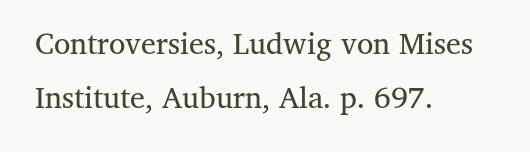Controversies, Ludwig von Mises Institute, Auburn, Ala. p. 697.